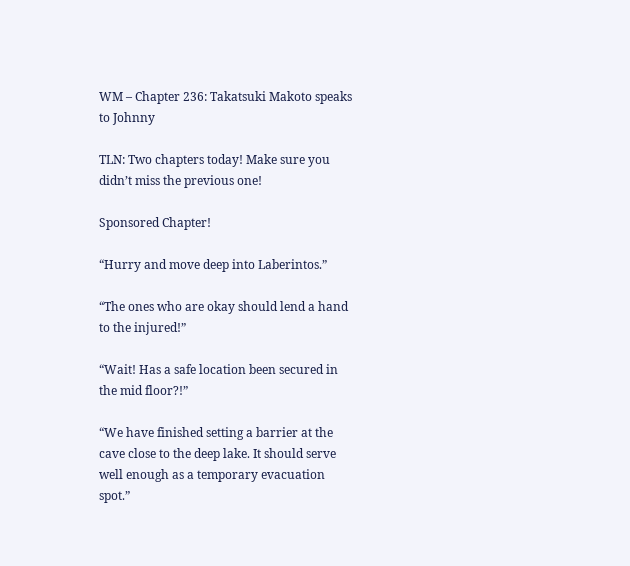WM – Chapter 236: Takatsuki Makoto speaks to Johnny

TLN: Two chapters today! Make sure you didn’t miss the previous one!

Sponsored Chapter!

“Hurry and move deep into Laberintos.”

“The ones who are okay should lend a hand to the injured!”

“Wait! Has a safe location been secured in the mid floor?!”

“We have finished setting a barrier at the cave close to the deep lake. It should serve well enough as a temporary evacuation spot.”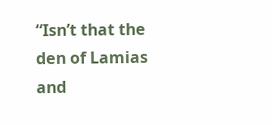“Isn’t that the den of Lamias and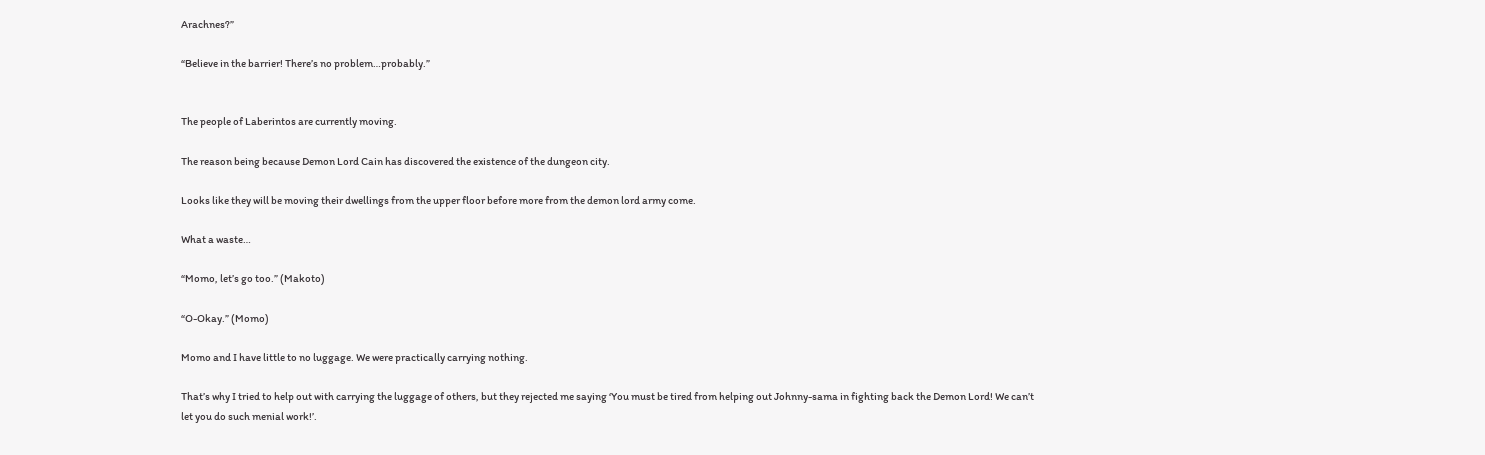Arachnes?”

“Believe in the barrier! There’s no problem…probably.”


The people of Laberintos are currently moving.

The reason being because Demon Lord Cain has discovered the existence of the dungeon city.

Looks like they will be moving their dwellings from the upper floor before more from the demon lord army come.

What a waste…

“Momo, let’s go too.” (Makoto)

“O-Okay.” (Momo)

Momo and I have little to no luggage. We were practically carrying nothing.

That’s why I tried to help out with carrying the luggage of others, but they rejected me saying ‘You must be tired from helping out Johnny-sama in fighting back the Demon Lord! We can’t let you do such menial work!’.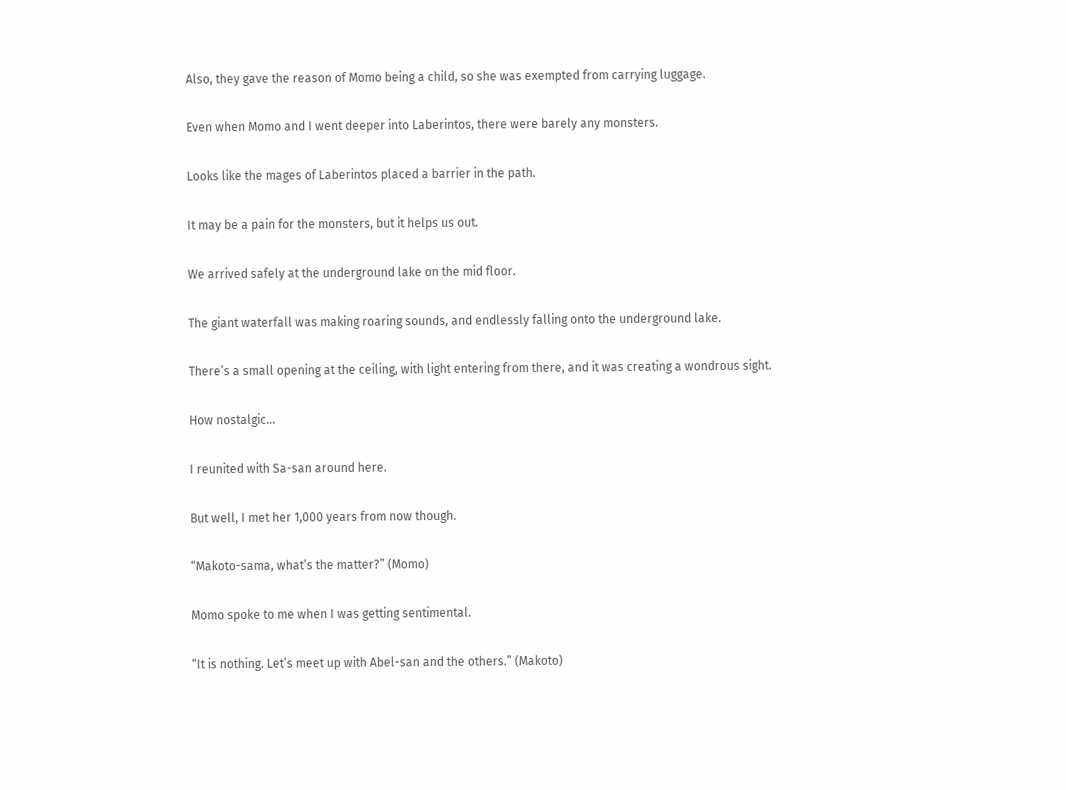Also, they gave the reason of Momo being a child, so she was exempted from carrying luggage.

Even when Momo and I went deeper into Laberintos, there were barely any monsters.

Looks like the mages of Laberintos placed a barrier in the path.

It may be a pain for the monsters, but it helps us out.

We arrived safely at the underground lake on the mid floor.

The giant waterfall was making roaring sounds, and endlessly falling onto the underground lake.

There’s a small opening at the ceiling, with light entering from there, and it was creating a wondrous sight.

How nostalgic…

I reunited with Sa-san around here.

But well, I met her 1,000 years from now though.

“Makoto-sama, what’s the matter?” (Momo)

Momo spoke to me when I was getting sentimental.

“It is nothing. Let’s meet up with Abel-san and the others.” (Makoto)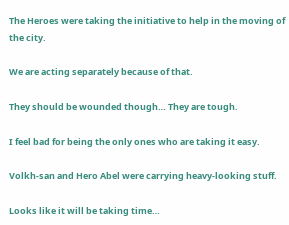The Heroes were taking the initiative to help in the moving of the city.

We are acting separately because of that.

They should be wounded though… They are tough.

I feel bad for being the only ones who are taking it easy.

Volkh-san and Hero Abel were carrying heavy-looking stuff.

Looks like it will be taking time…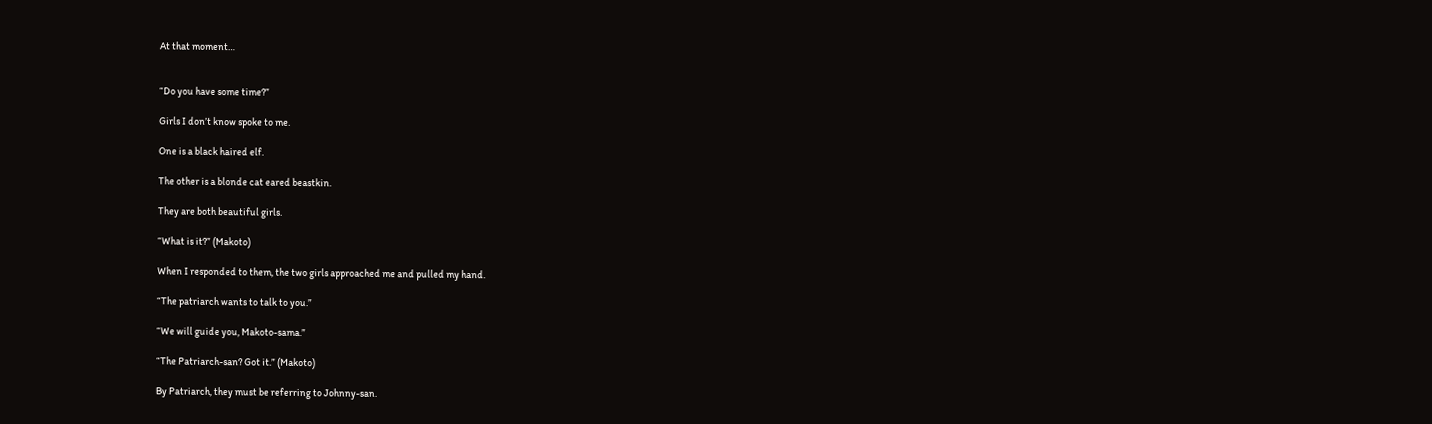At that moment…


“Do you have some time?”

Girls I don’t know spoke to me.

One is a black haired elf.

The other is a blonde cat eared beastkin.

They are both beautiful girls.

“What is it?” (Makoto)

When I responded to them, the two girls approached me and pulled my hand.

“The patriarch wants to talk to you.”

“We will guide you, Makoto-sama.”

“The Patriarch-san? Got it.” (Makoto)

By Patriarch, they must be referring to Johnny-san.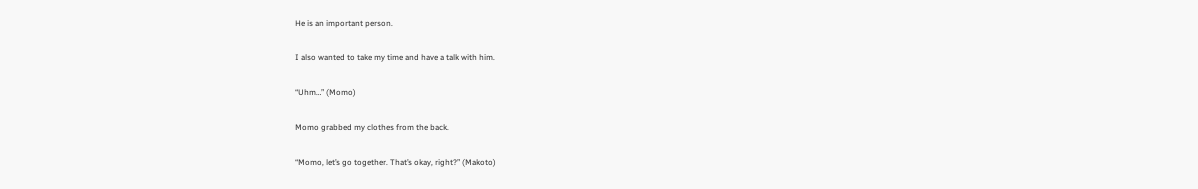He is an important person.

I also wanted to take my time and have a talk with him.

“Uhm…” (Momo)

Momo grabbed my clothes from the back.

“Momo, let’s go together. That’s okay, right?” (Makoto)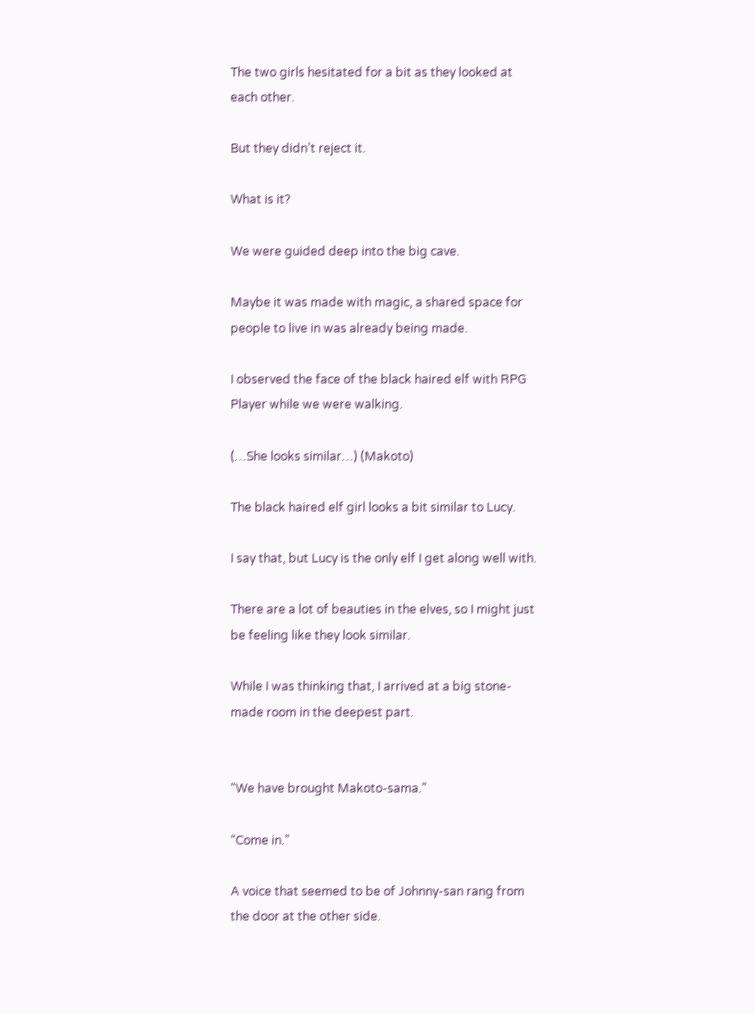The two girls hesitated for a bit as they looked at each other.

But they didn’t reject it.

What is it?

We were guided deep into the big cave.

Maybe it was made with magic, a shared space for people to live in was already being made.

I observed the face of the black haired elf with RPG Player while we were walking.

(…She looks similar…) (Makoto)

The black haired elf girl looks a bit similar to Lucy.

I say that, but Lucy is the only elf I get along well with.

There are a lot of beauties in the elves, so I might just be feeling like they look similar.

While I was thinking that, I arrived at a big stone-made room in the deepest part.


“We have brought Makoto-sama.”

“Come in.”

A voice that seemed to be of Johnny-san rang from the door at the other side.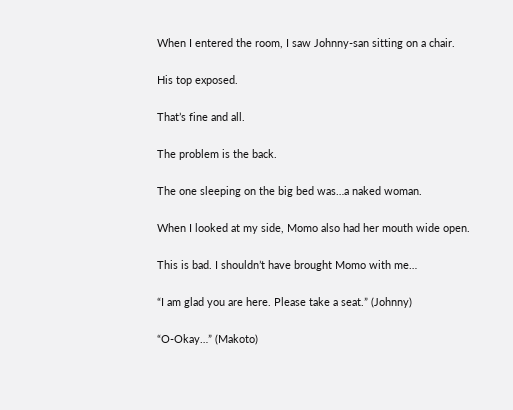When I entered the room, I saw Johnny-san sitting on a chair.

His top exposed.

That’s fine and all.

The problem is the back.

The one sleeping on the big bed was…a naked woman.

When I looked at my side, Momo also had her mouth wide open.

This is bad. I shouldn’t have brought Momo with me…

“I am glad you are here. Please take a seat.” (Johnny)

“O-Okay…” (Makoto)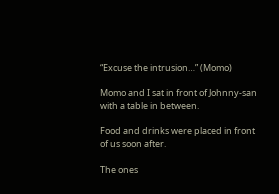“Excuse the intrusion…” (Momo)

Momo and I sat in front of Johnny-san with a table in between.

Food and drinks were placed in front of us soon after.

The ones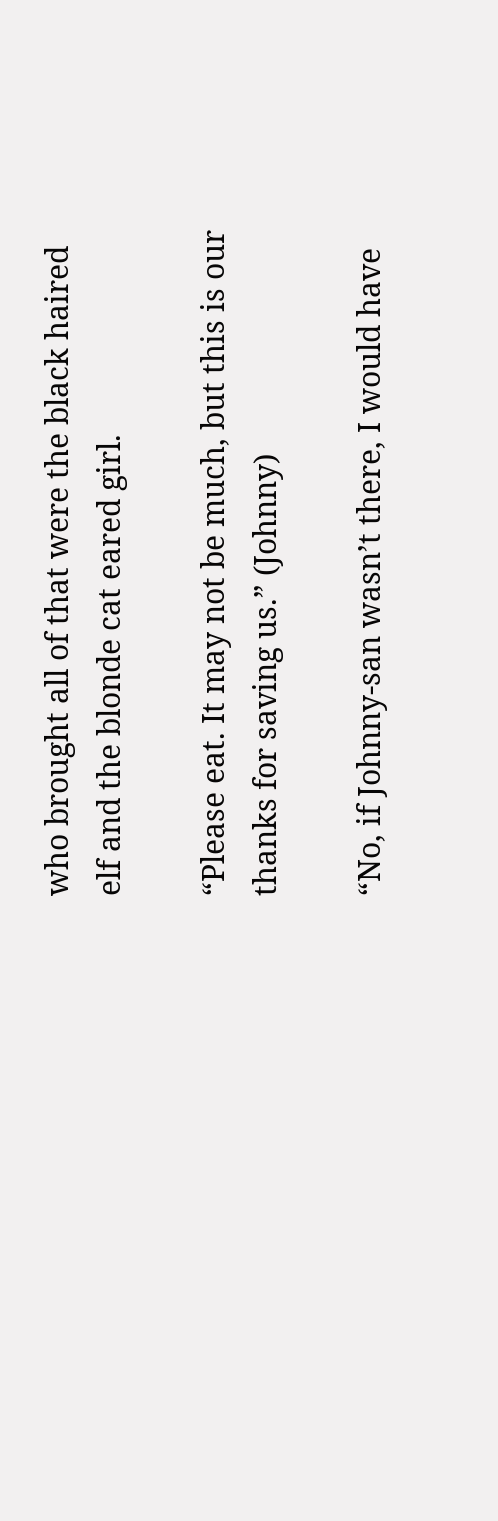who brought all of that were the black haired elf and the blonde cat eared girl.

“Please eat. It may not be much, but this is our thanks for saving us.” (Johnny)

“No, if Johnny-san wasn’t there, I would have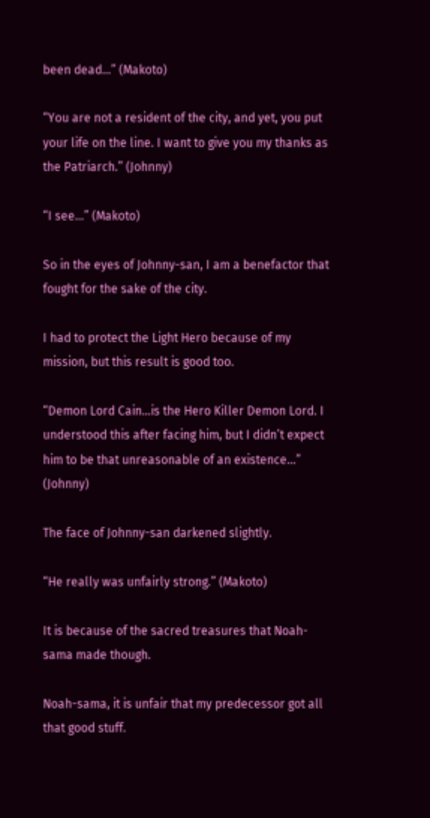been dead…” (Makoto)

“You are not a resident of the city, and yet, you put your life on the line. I want to give you my thanks as the Patriarch.” (Johnny)

“I see…” (Makoto)

So in the eyes of Johnny-san, I am a benefactor that fought for the sake of the city.

I had to protect the Light Hero because of my mission, but this result is good too.

“Demon Lord Cain…is the Hero Killer Demon Lord. I understood this after facing him, but I didn’t expect him to be that unreasonable of an existence…” (Johnny)

The face of Johnny-san darkened slightly.

“He really was unfairly strong.” (Makoto)

It is because of the sacred treasures that Noah-sama made though.

Noah-sama, it is unfair that my predecessor got all that good stuff.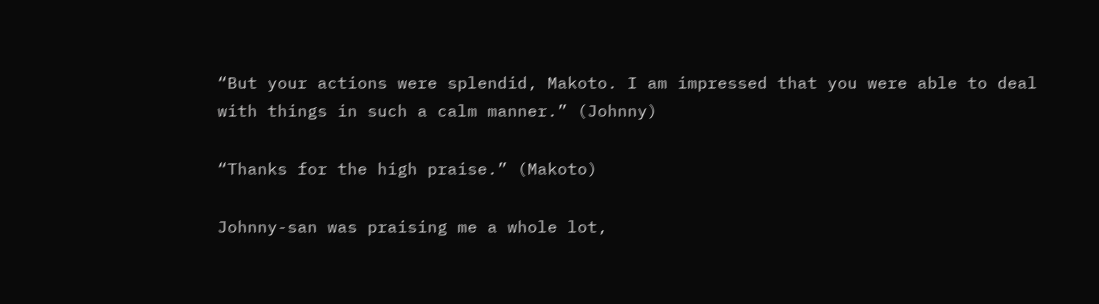“But your actions were splendid, Makoto. I am impressed that you were able to deal with things in such a calm manner.” (Johnny)

“Thanks for the high praise.” (Makoto)

Johnny-san was praising me a whole lot,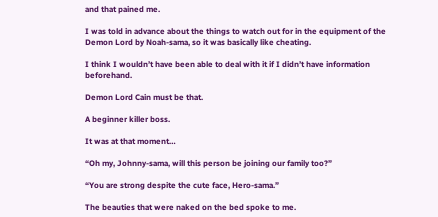and that pained me.

I was told in advance about the things to watch out for in the equipment of the Demon Lord by Noah-sama, so it was basically like cheating.

I think I wouldn’t have been able to deal with it if I didn’t have information beforehand.

Demon Lord Cain must be that.

A beginner killer boss.

It was at that moment…

“Oh my, Johnny-sama, will this person be joining our family too?”

“You are strong despite the cute face, Hero-sama.”

The beauties that were naked on the bed spoke to me.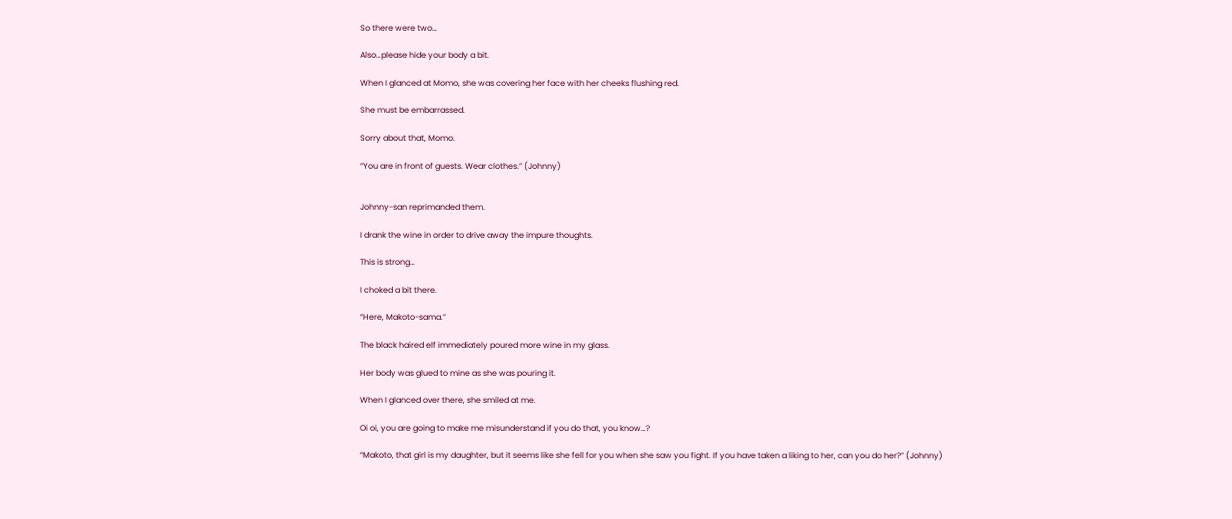So there were two…

Also…please hide your body a bit.

When I glanced at Momo, she was covering her face with her cheeks flushing red.

She must be embarrassed.

Sorry about that, Momo.

“You are in front of guests. Wear clothes.” (Johnny)


Johnny-san reprimanded them.

I drank the wine in order to drive away the impure thoughts.

This is strong…

I choked a bit there.

“Here, Makoto-sama.”

The black haired elf immediately poured more wine in my glass.

Her body was glued to mine as she was pouring it.

When I glanced over there, she smiled at me.

Oi oi, you are going to make me misunderstand if you do that, you know…?

“Makoto, that girl is my daughter, but it seems like she fell for you when she saw you fight. If you have taken a liking to her, can you do her?” (Johnny)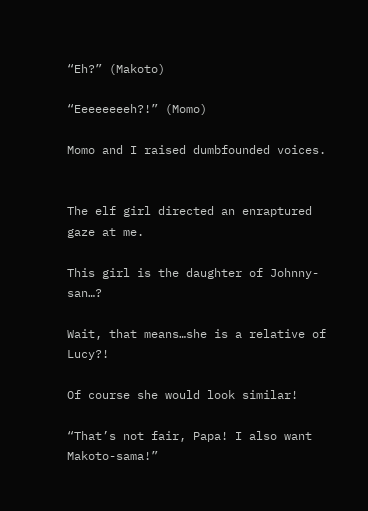“Eh?” (Makoto)

“Eeeeeeeeh?!” (Momo)

Momo and I raised dumbfounded voices.


The elf girl directed an enraptured gaze at me.

This girl is the daughter of Johnny-san…?

Wait, that means…she is a relative of Lucy?!

Of course she would look similar!

“That’s not fair, Papa! I also want Makoto-sama!”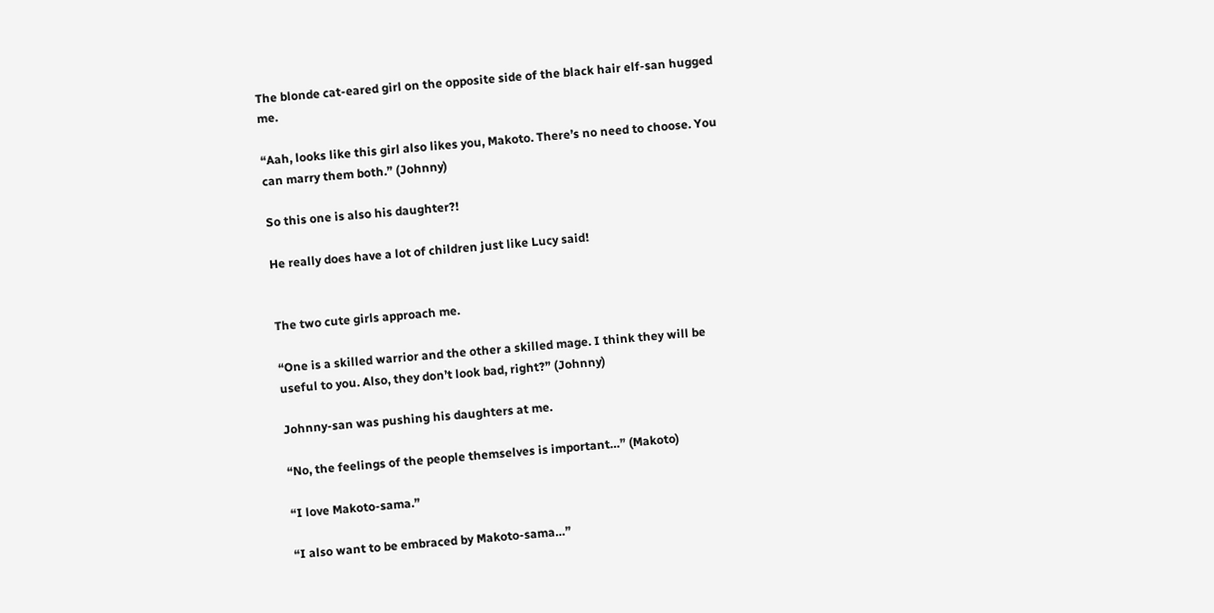The blonde cat-eared girl on the opposite side of the black hair elf-san hugged me.

“Aah, looks like this girl also likes you, Makoto. There’s no need to choose. You can marry them both.” (Johnny)

So this one is also his daughter?!

He really does have a lot of children just like Lucy said!


The two cute girls approach me.

“One is a skilled warrior and the other a skilled mage. I think they will be useful to you. Also, they don’t look bad, right?” (Johnny)

Johnny-san was pushing his daughters at me.

“No, the feelings of the people themselves is important…” (Makoto)

“I love Makoto-sama.”

“I also want to be embraced by Makoto-sama…”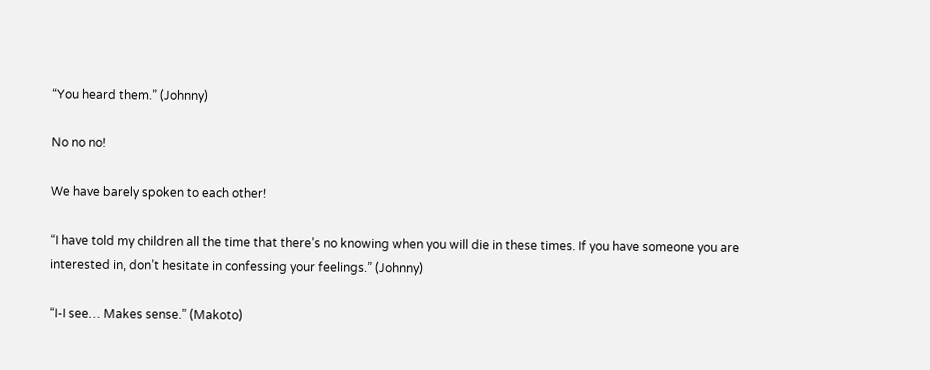“You heard them.” (Johnny)

No no no!

We have barely spoken to each other!

“I have told my children all the time that there’s no knowing when you will die in these times. If you have someone you are interested in, don’t hesitate in confessing your feelings.” (Johnny)

“I-I see… Makes sense.” (Makoto)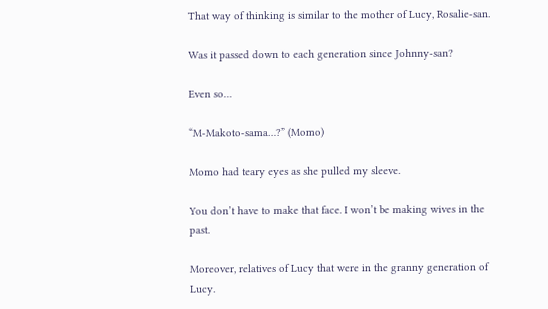That way of thinking is similar to the mother of Lucy, Rosalie-san.

Was it passed down to each generation since Johnny-san?

Even so…

“M-Makoto-sama…?” (Momo)

Momo had teary eyes as she pulled my sleeve.

You don’t have to make that face. I won’t be making wives in the past.

Moreover, relatives of Lucy that were in the granny generation of Lucy.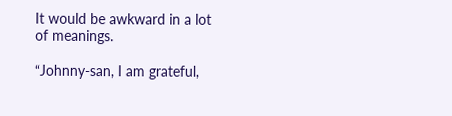It would be awkward in a lot of meanings.

“Johnny-san, I am grateful,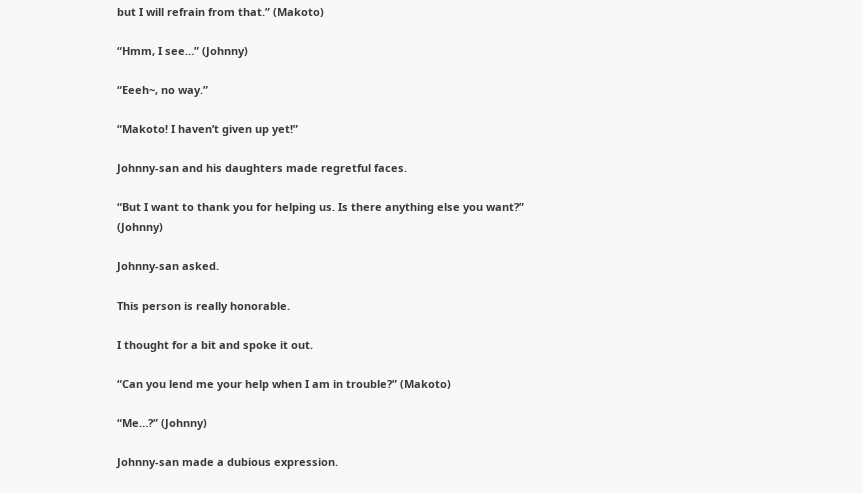but I will refrain from that.” (Makoto)

“Hmm, I see…” (Johnny)

“Eeeh~, no way.”

“Makoto! I haven’t given up yet!”

Johnny-san and his daughters made regretful faces.

“But I want to thank you for helping us. Is there anything else you want?” (Johnny)

Johnny-san asked.

This person is really honorable.

I thought for a bit and spoke it out.

“Can you lend me your help when I am in trouble?” (Makoto)

“Me…?” (Johnny)

Johnny-san made a dubious expression.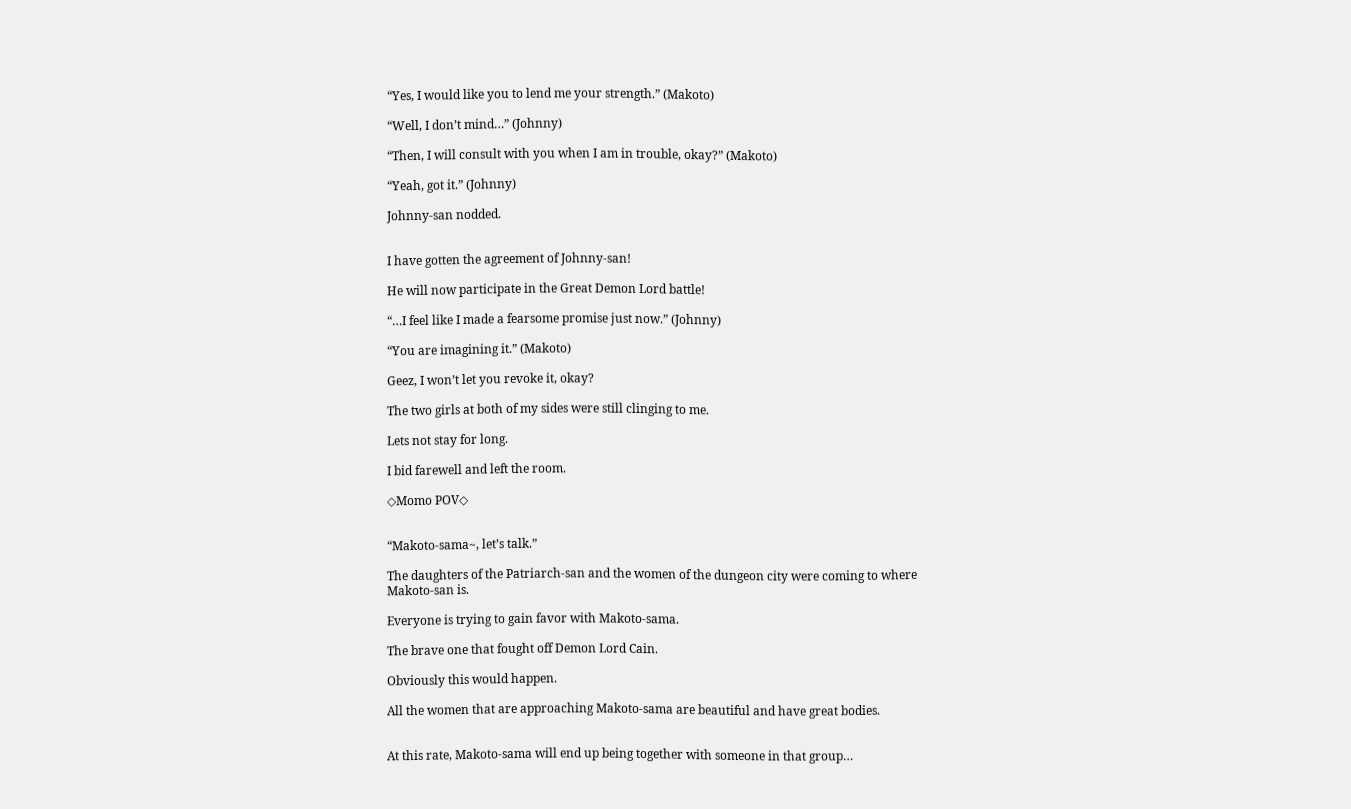“Yes, I would like you to lend me your strength.” (Makoto)

“Well, I don’t mind…” (Johnny)

“Then, I will consult with you when I am in trouble, okay?” (Makoto)

“Yeah, got it.” (Johnny)

Johnny-san nodded.


I have gotten the agreement of Johnny-san!

He will now participate in the Great Demon Lord battle!

“…I feel like I made a fearsome promise just now.” (Johnny)

“You are imagining it.” (Makoto)

Geez, I won’t let you revoke it, okay?

The two girls at both of my sides were still clinging to me.

Lets not stay for long.

I bid farewell and left the room.

◇Momo POV◇


“Makoto-sama~, let’s talk.”

The daughters of the Patriarch-san and the women of the dungeon city were coming to where Makoto-san is.

Everyone is trying to gain favor with Makoto-sama.

The brave one that fought off Demon Lord Cain.

Obviously this would happen.

All the women that are approaching Makoto-sama are beautiful and have great bodies.


At this rate, Makoto-sama will end up being together with someone in that group…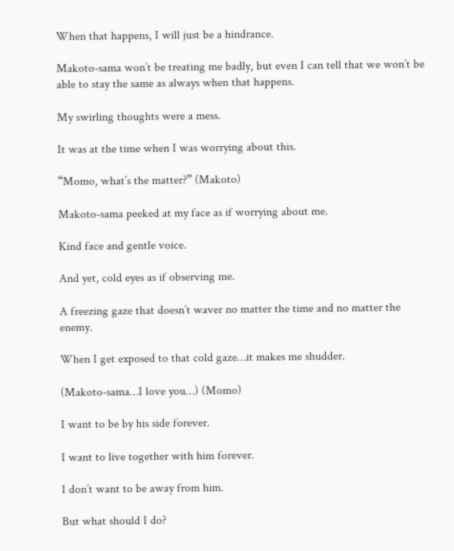When that happens, I will just be a hindrance.

Makoto-sama won’t be treating me badly, but even I can tell that we won’t be able to stay the same as always when that happens.

My swirling thoughts were a mess.

It was at the time when I was worrying about this.

“Momo, what’s the matter?” (Makoto)

Makoto-sama peeked at my face as if worrying about me.

Kind face and gentle voice.

And yet, cold eyes as if observing me.

A freezing gaze that doesn’t waver no matter the time and no matter the enemy.

When I get exposed to that cold gaze…it makes me shudder.

(Makoto-sama…I love you…) (Momo)

I want to be by his side forever.

I want to live together with him forever.

I don’t want to be away from him.

But what should I do?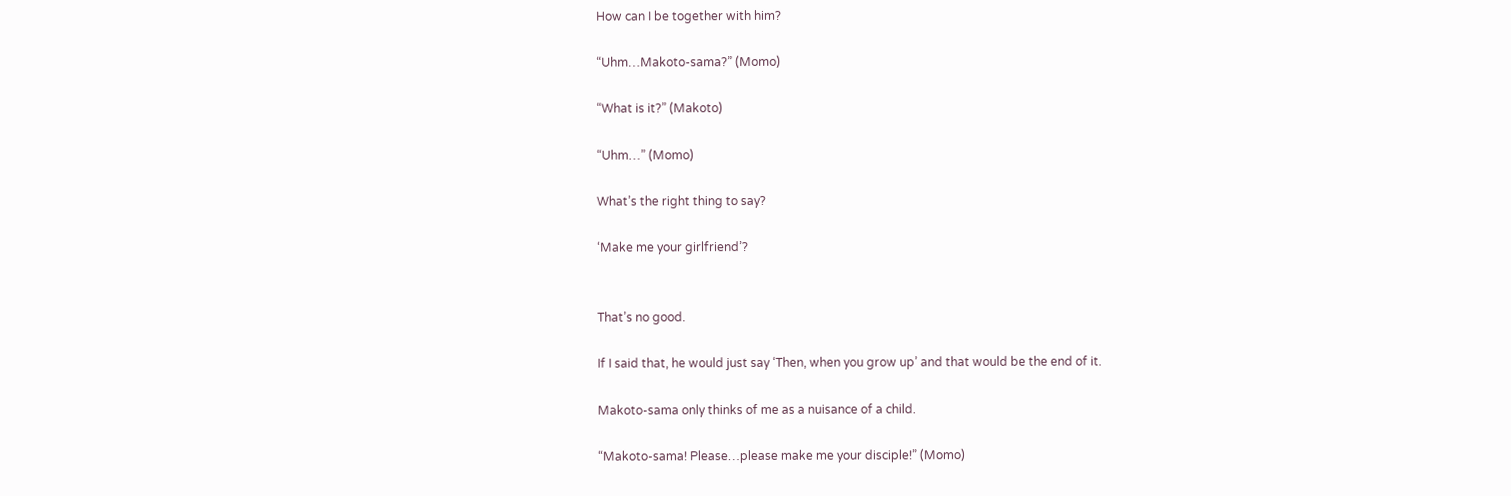How can I be together with him?

“Uhm…Makoto-sama?” (Momo)

“What is it?” (Makoto)

“Uhm…” (Momo)

What’s the right thing to say?

‘Make me your girlfriend’?


That’s no good.

If I said that, he would just say ‘Then, when you grow up’ and that would be the end of it.

Makoto-sama only thinks of me as a nuisance of a child.

“Makoto-sama! Please…please make me your disciple!” (Momo)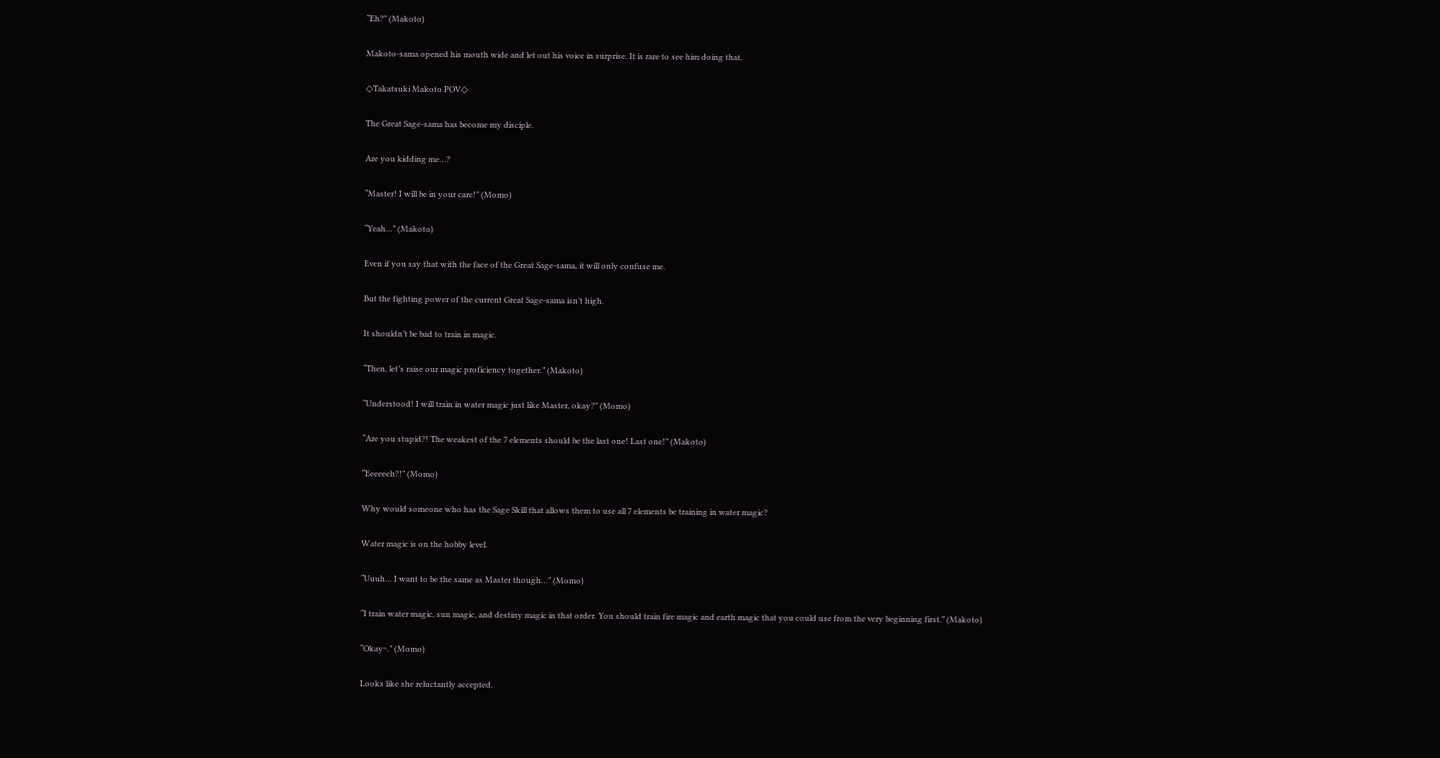“Eh?” (Makoto)

Makoto-sama opened his mouth wide and let out his voice in surprise. It is rare to see him doing that.

◇Takatsuki Makoto POV◇

The Great Sage-sama has become my disciple.

Are you kidding me…?

“Master! I will be in your care!” (Momo)

“Yeah…” (Makoto)

Even if you say that with the face of the Great Sage-sama, it will only confuse me.

But the fighting power of the current Great Sage-sama isn’t high.

It shouldn’t be bad to train in magic.

“Then, let’s raise our magic proficiency together.” (Makoto)

“Understood! I will train in water magic just like Master, okay?” (Momo)

“Are you stupid?! The weakest of the 7 elements should be the last one! Last one!” (Makoto)

“Eeeeeeh?!” (Momo)

Why would someone who has the Sage Skill that allows them to use all 7 elements be training in water magic?

Water magic is on the hobby level.

“Uuuh… I want to be the same as Master though…” (Momo)

“I train water magic, sun magic, and destiny magic in that order. You should train fire magic and earth magic that you could use from the very beginning first.” (Makoto)

“Okay~.” (Momo)

Looks like she reluctantly accepted.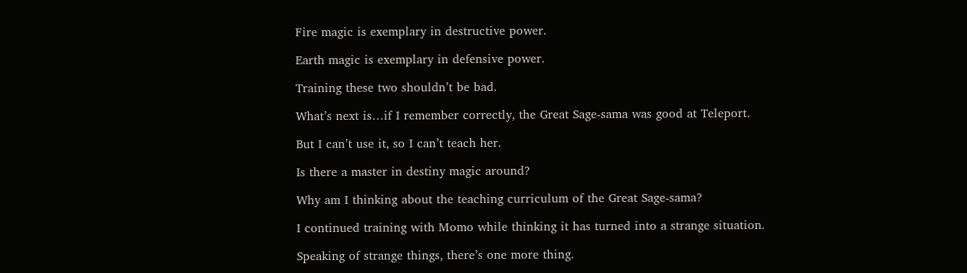Fire magic is exemplary in destructive power.

Earth magic is exemplary in defensive power.

Training these two shouldn’t be bad.

What’s next is…if I remember correctly, the Great Sage-sama was good at Teleport.

But I can’t use it, so I can’t teach her.

Is there a master in destiny magic around?

Why am I thinking about the teaching curriculum of the Great Sage-sama?

I continued training with Momo while thinking it has turned into a strange situation.

Speaking of strange things, there’s one more thing.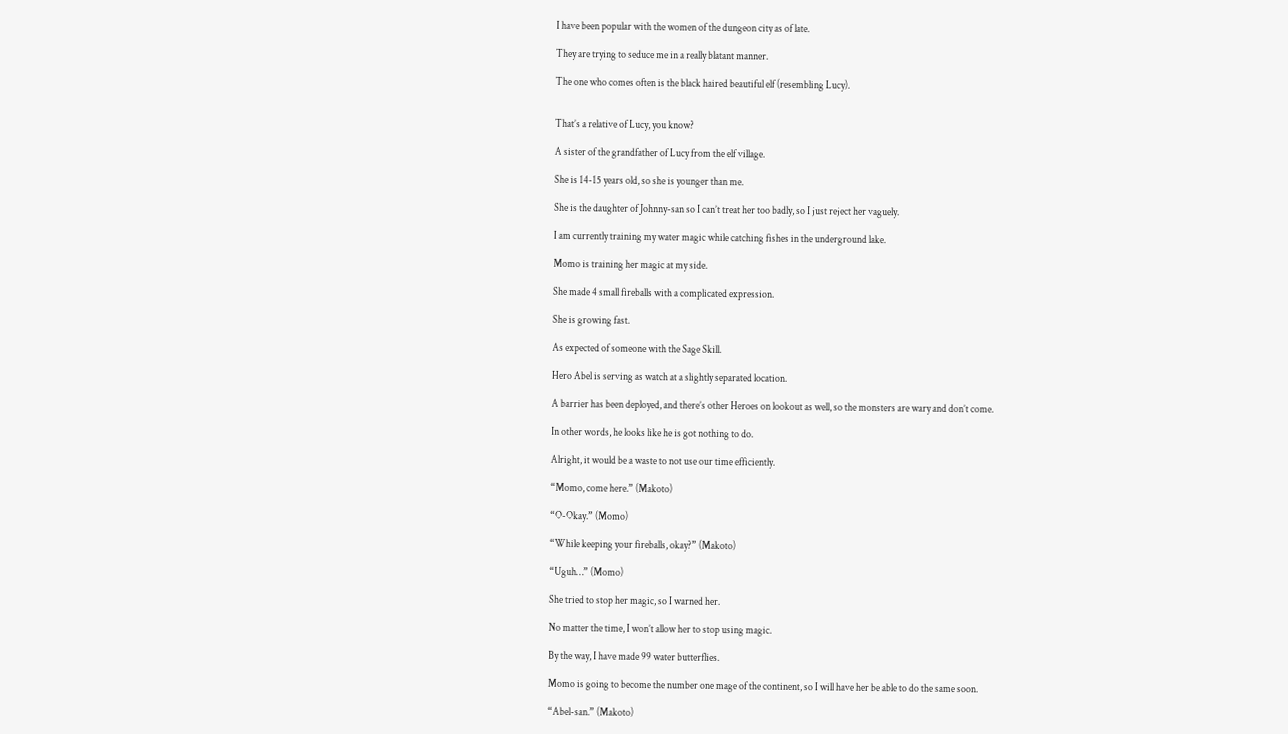I have been popular with the women of the dungeon city as of late.

They are trying to seduce me in a really blatant manner.

The one who comes often is the black haired beautiful elf (resembling Lucy).


That’s a relative of Lucy, you know?

A sister of the grandfather of Lucy from the elf village.

She is 14-15 years old, so she is younger than me.

She is the daughter of Johnny-san so I can’t treat her too badly, so I just reject her vaguely.

I am currently training my water magic while catching fishes in the underground lake.

Momo is training her magic at my side.

She made 4 small fireballs with a complicated expression.

She is growing fast.

As expected of someone with the Sage Skill.

Hero Abel is serving as watch at a slightly separated location.

A barrier has been deployed, and there’s other Heroes on lookout as well, so the monsters are wary and don’t come.

In other words, he looks like he is got nothing to do.

Alright, it would be a waste to not use our time efficiently.

“Momo, come here.” (Makoto)

“O-Okay.” (Momo)

“While keeping your fireballs, okay?” (Makoto)

“Uguh…” (Momo)

She tried to stop her magic, so I warned her.

No matter the time, I won’t allow her to stop using magic.

By the way, I have made 99 water butterflies.

Momo is going to become the number one mage of the continent, so I will have her be able to do the same soon.

“Abel-san.” (Makoto)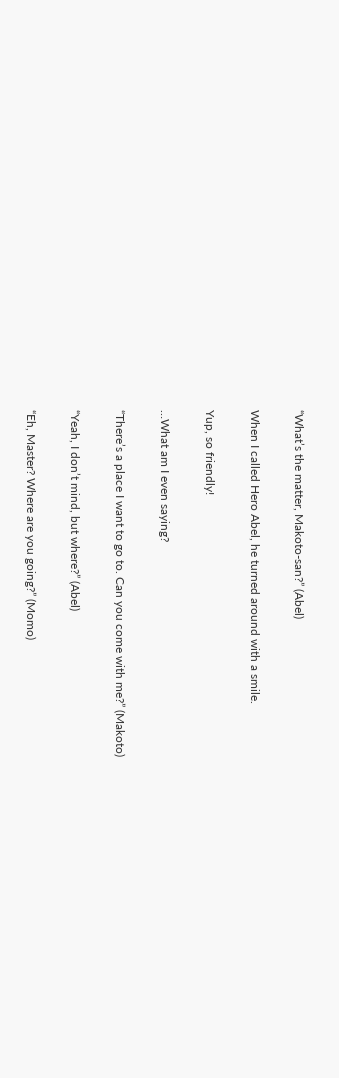“What’s the matter, Makoto-san?” (Abel)

When I called Hero Abel, he turned around with a smile.

Yup, so friendly!

…What am I even saying?

“There’s a place I want to go to. Can you come with me?” (Makoto)

“Yeah, I don’t mind, but where?” (Abel)

“Eh, Master? Where are you going?” (Momo)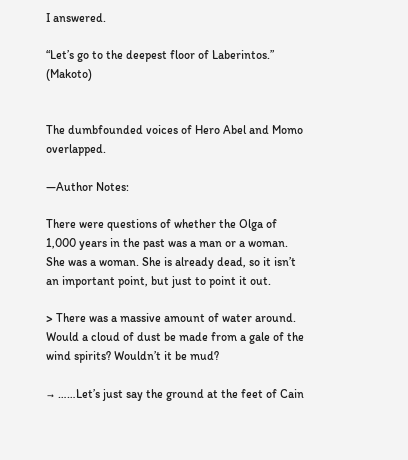I answered.

“Let’s go to the deepest floor of Laberintos.” (Makoto)


The dumbfounded voices of Hero Abel and Momo overlapped.

—Author Notes:

There were questions of whether the Olga of 1,000 years in the past was a man or a woman. She was a woman. She is already dead, so it isn’t an important point, but just to point it out.

> There was a massive amount of water around. Would a cloud of dust be made from a gale of the wind spirits? Wouldn’t it be mud?

→ ……Let’s just say the ground at the feet of Cain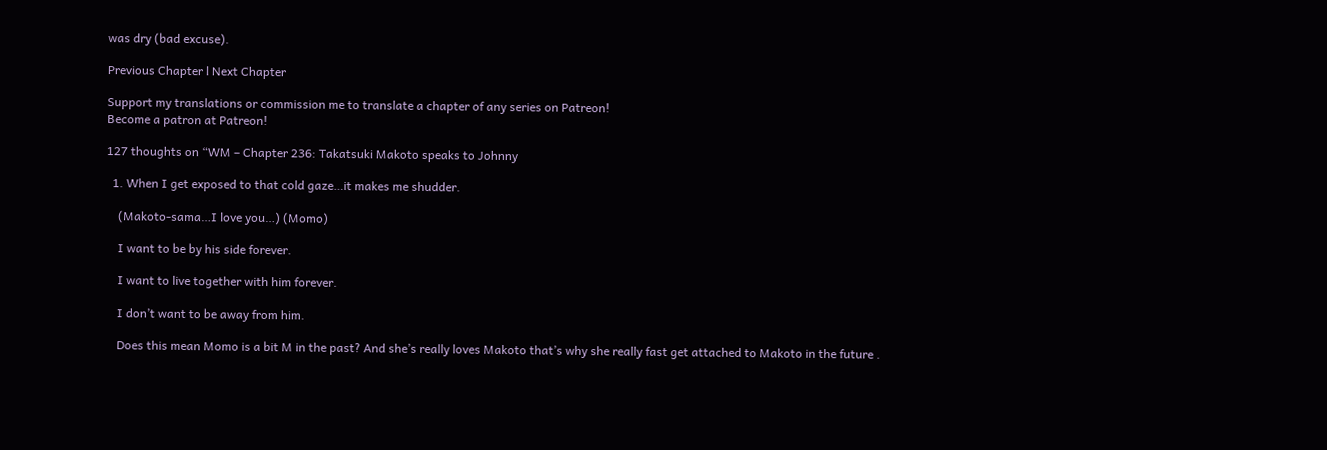was dry (bad excuse).

Previous Chapter l Next Chapter

Support my translations or commission me to translate a chapter of any series on Patreon!
Become a patron at Patreon!

127 thoughts on “WM – Chapter 236: Takatsuki Makoto speaks to Johnny

  1. When I get exposed to that cold gaze…it makes me shudder.

    (Makoto-sama…I love you…) (Momo)

    I want to be by his side forever.

    I want to live together with him forever.

    I don’t want to be away from him.

    Does this mean Momo is a bit M in the past? And she’s really loves Makoto that’s why she really fast get attached to Makoto in the future .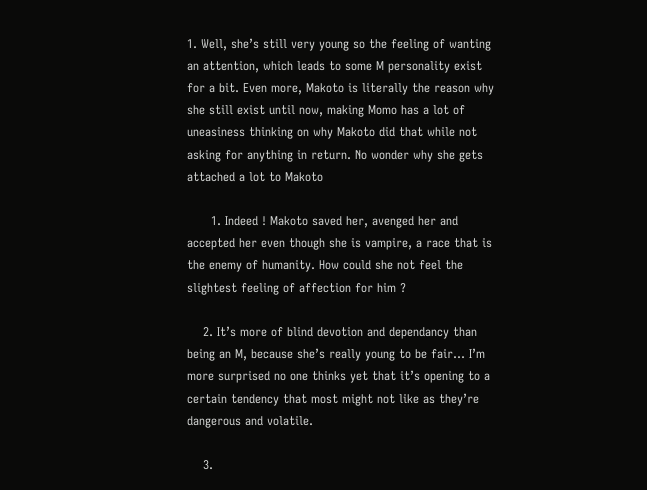1. Well, she’s still very young so the feeling of wanting an attention, which leads to some M personality exist for a bit. Even more, Makoto is literally the reason why she still exist until now, making Momo has a lot of uneasiness thinking on why Makoto did that while not asking for anything in return. No wonder why she gets attached a lot to Makoto

      1. Indeed ! Makoto saved her, avenged her and accepted her even though she is vampire, a race that is the enemy of humanity. How could she not feel the slightest feeling of affection for him ?

    2. It’s more of blind devotion and dependancy than being an M, because she’s really young to be fair… I’m more surprised no one thinks yet that it’s opening to a certain tendency that most might not like as they’re dangerous and volatile.

    3.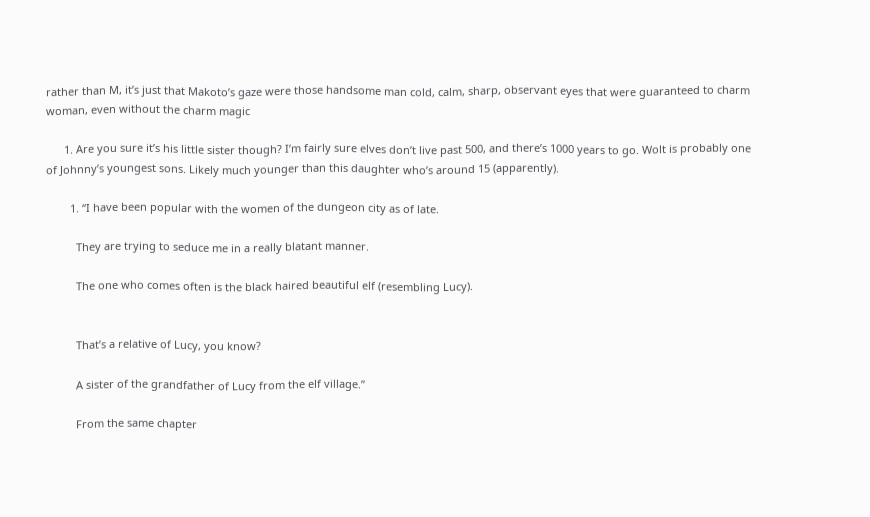rather than M, it’s just that Makoto’s gaze were those handsome man cold, calm, sharp, observant eyes that were guaranteed to charm woman, even without the charm magic

      1. Are you sure it’s his little sister though? I’m fairly sure elves don’t live past 500, and there’s 1000 years to go. Wolt is probably one of Johnny’s youngest sons. Likely much younger than this daughter who’s around 15 (apparently).

        1. “I have been popular with the women of the dungeon city as of late.

          They are trying to seduce me in a really blatant manner.

          The one who comes often is the black haired beautiful elf (resembling Lucy).


          That’s a relative of Lucy, you know?

          A sister of the grandfather of Lucy from the elf village.”

          From the same chapter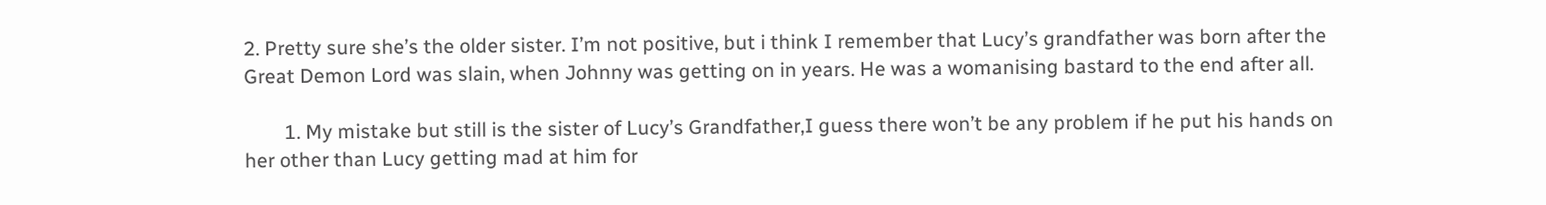2. Pretty sure she’s the older sister. I’m not positive, but i think I remember that Lucy’s grandfather was born after the Great Demon Lord was slain, when Johnny was getting on in years. He was a womanising bastard to the end after all.

        1. My mistake but still is the sister of Lucy’s Grandfather,I guess there won’t be any problem if he put his hands on her other than Lucy getting mad at him for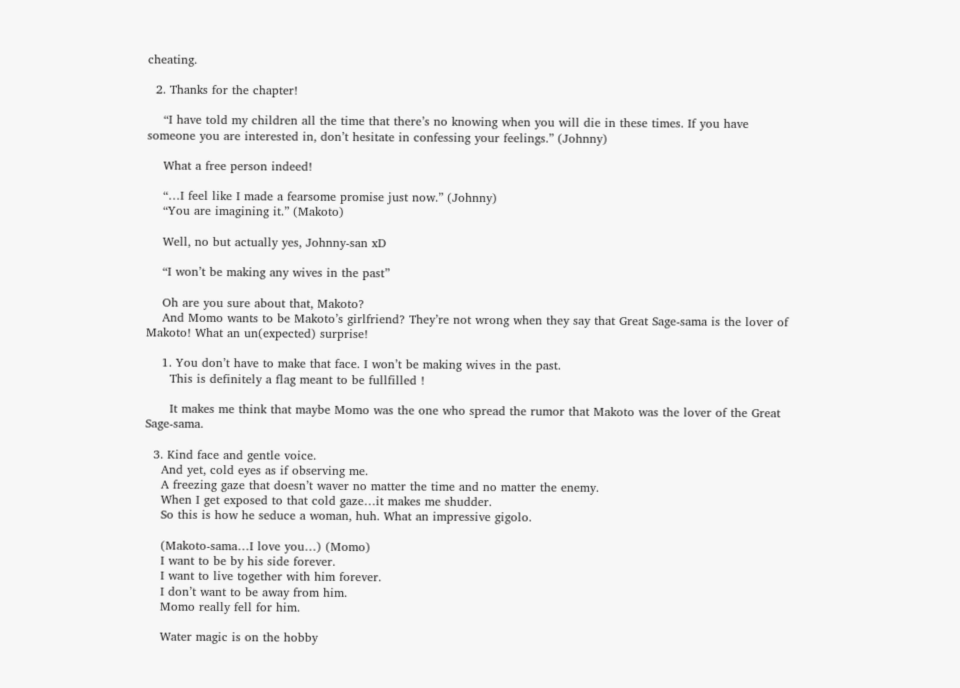cheating.

  2. Thanks for the chapter!

    “I have told my children all the time that there’s no knowing when you will die in these times. If you have someone you are interested in, don’t hesitate in confessing your feelings.” (Johnny)

    What a free person indeed!

    “…I feel like I made a fearsome promise just now.” (Johnny)
    “You are imagining it.” (Makoto)

    Well, no but actually yes, Johnny-san xD

    “I won’t be making any wives in the past”

    Oh are you sure about that, Makoto?
    And Momo wants to be Makoto’s girlfriend? They’re not wrong when they say that Great Sage-sama is the lover of Makoto! What an un(expected) surprise!

    1. You don’t have to make that face. I won’t be making wives in the past.
      This is definitely a flag meant to be fullfilled !

      It makes me think that maybe Momo was the one who spread the rumor that Makoto was the lover of the Great Sage-sama.

  3. Kind face and gentle voice.
    And yet, cold eyes as if observing me.
    A freezing gaze that doesn’t waver no matter the time and no matter the enemy.
    When I get exposed to that cold gaze…it makes me shudder.
    So this is how he seduce a woman, huh. What an impressive gigolo.

    (Makoto-sama…I love you…) (Momo)
    I want to be by his side forever.
    I want to live together with him forever.
    I don’t want to be away from him.
    Momo really fell for him.

    Water magic is on the hobby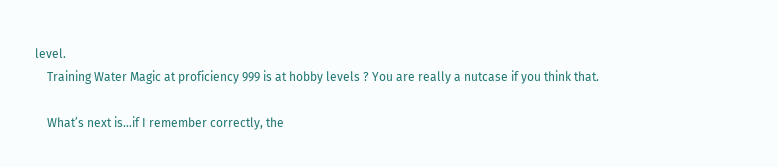level.
    Training Water Magic at proficiency 999 is at hobby levels ? You are really a nutcase if you think that.

    What’s next is…if I remember correctly, the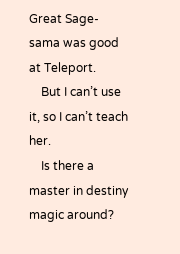Great Sage-sama was good at Teleport.
    But I can’t use it, so I can’t teach her.
    Is there a master in destiny magic around?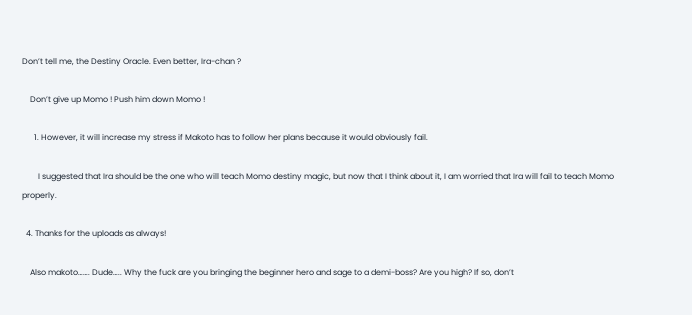Don’t tell me, the Destiny Oracle. Even better, Ira-chan ?

    Don’t give up Momo ! Push him down Momo !

      1. However, it will increase my stress if Makoto has to follow her plans because it would obviously fail.

        I suggested that Ira should be the one who will teach Momo destiny magic, but now that I think about it, I am worried that Ira will fail to teach Momo properly.

  4. Thanks for the uploads as always!

    Also makoto……. Dude….. Why the fuck are you bringing the beginner hero and sage to a demi-boss? Are you high? If so, don’t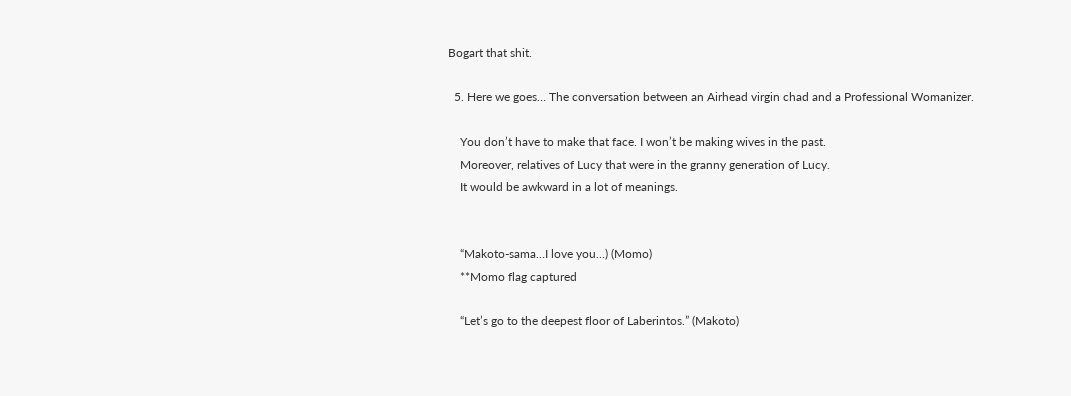Bogart that shit.

  5. Here we goes… The conversation between an Airhead virgin chad and a Professional Womanizer.

    You don’t have to make that face. I won’t be making wives in the past.
    Moreover, relatives of Lucy that were in the granny generation of Lucy.
    It would be awkward in a lot of meanings.


    “Makoto-sama…I love you…) (Momo)
    **Momo flag captured

    “Let’s go to the deepest floor of Laberintos.” (Makoto)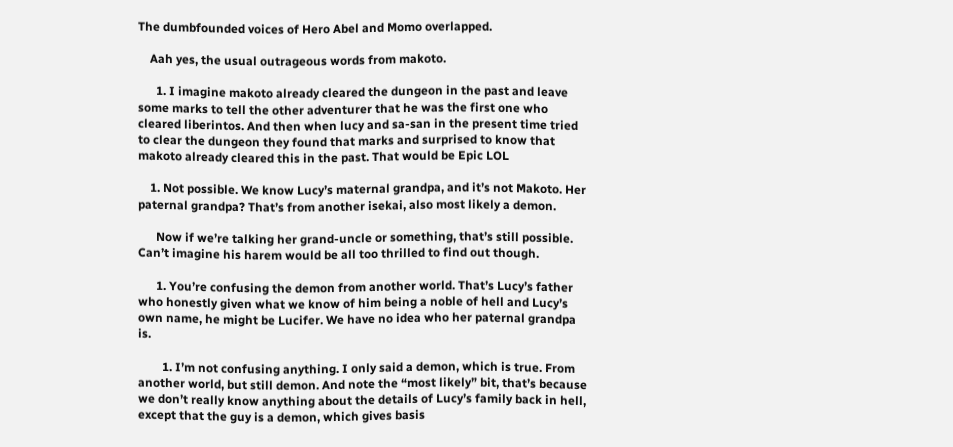The dumbfounded voices of Hero Abel and Momo overlapped.

    Aah yes, the usual outrageous words from makoto.

      1. I imagine makoto already cleared the dungeon in the past and leave some marks to tell the other adventurer that he was the first one who cleared liberintos. And then when lucy and sa-san in the present time tried to clear the dungeon they found that marks and surprised to know that makoto already cleared this in the past. That would be Epic LOL

    1. Not possible. We know Lucy’s maternal grandpa, and it’s not Makoto. Her paternal grandpa? That’s from another isekai, also most likely a demon.

      Now if we’re talking her grand-uncle or something, that’s still possible. Can’t imagine his harem would be all too thrilled to find out though.

      1. You’re confusing the demon from another world. That’s Lucy’s father who honestly given what we know of him being a noble of hell and Lucy’s own name, he might be Lucifer. We have no idea who her paternal grandpa is.

        1. I’m not confusing anything. I only said a demon, which is true. From another world, but still demon. And note the “most likely” bit, that’s because we don’t really know anything about the details of Lucy’s family back in hell, except that the guy is a demon, which gives basis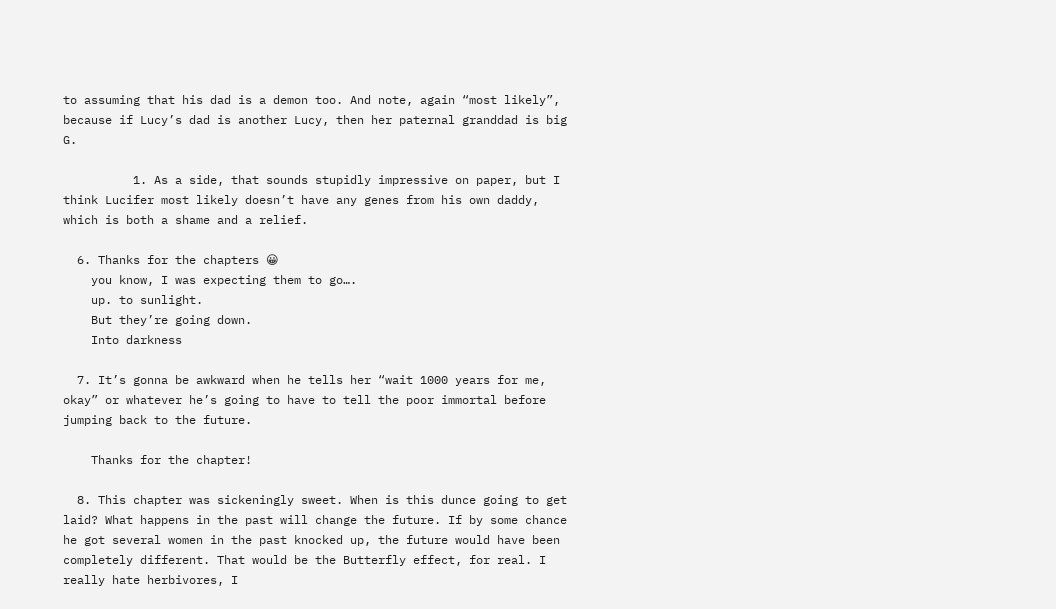to assuming that his dad is a demon too. And note, again “most likely”, because if Lucy’s dad is another Lucy, then her paternal granddad is big G.

          1. As a side, that sounds stupidly impressive on paper, but I think Lucifer most likely doesn’t have any genes from his own daddy, which is both a shame and a relief.

  6. Thanks for the chapters 😀
    you know, I was expecting them to go….
    up. to sunlight.
    But they’re going down.
    Into darkness

  7. It’s gonna be awkward when he tells her “wait 1000 years for me, okay” or whatever he’s going to have to tell the poor immortal before jumping back to the future.

    Thanks for the chapter!

  8. This chapter was sickeningly sweet. When is this dunce going to get laid? What happens in the past will change the future. If by some chance he got several women in the past knocked up, the future would have been completely different. That would be the Butterfly effect, for real. I really hate herbivores, I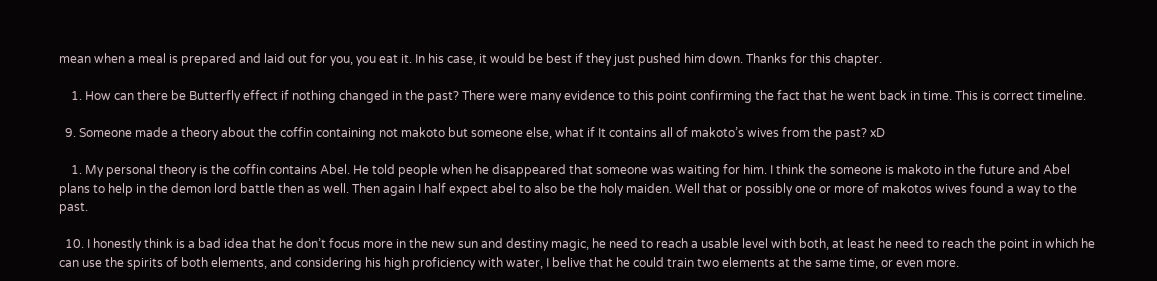mean when a meal is prepared and laid out for you, you eat it. In his case, it would be best if they just pushed him down. Thanks for this chapter.

    1. How can there be Butterfly effect if nothing changed in the past? There were many evidence to this point confirming the fact that he went back in time. This is correct timeline.

  9. Someone made a theory about the coffin containing not makoto but someone else, what if It contains all of makoto’s wives from the past? xD

    1. My personal theory is the coffin contains Abel. He told people when he disappeared that someone was waiting for him. I think the someone is makoto in the future and Abel plans to help in the demon lord battle then as well. Then again I half expect abel to also be the holy maiden. Well that or possibly one or more of makotos wives found a way to the past.

  10. I honestly think is a bad idea that he don’t focus more in the new sun and destiny magic, he need to reach a usable level with both, at least he need to reach the point in which he can use the spirits of both elements, and considering his high proficiency with water, I belive that he could train two elements at the same time, or even more.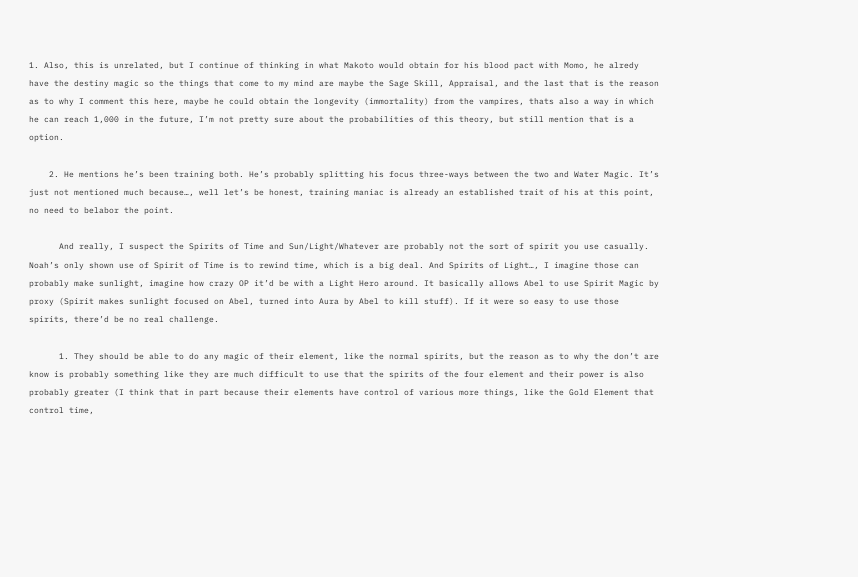1. Also, this is unrelated, but I continue of thinking in what Makoto would obtain for his blood pact with Momo, he alredy have the destiny magic so the things that come to my mind are maybe the Sage Skill, Appraisal, and the last that is the reason as to why I comment this here, maybe he could obtain the longevity (immortality) from the vampires, thats also a way in which he can reach 1,000 in the future, I’m not pretty sure about the probabilities of this theory, but still mention that is a option.

    2. He mentions he’s been training both. He’s probably splitting his focus three-ways between the two and Water Magic. It’s just not mentioned much because…, well let’s be honest, training maniac is already an established trait of his at this point, no need to belabor the point.

      And really, I suspect the Spirits of Time and Sun/Light/Whatever are probably not the sort of spirit you use casually. Noah’s only shown use of Spirit of Time is to rewind time, which is a big deal. And Spirits of Light…, I imagine those can probably make sunlight, imagine how crazy OP it’d be with a Light Hero around. It basically allows Abel to use Spirit Magic by proxy (Spirit makes sunlight focused on Abel, turned into Aura by Abel to kill stuff). If it were so easy to use those spirits, there’d be no real challenge.

      1. They should be able to do any magic of their element, like the normal spirits, but the reason as to why the don’t are know is probably something like they are much difficult to use that the spirits of the four element and their power is also probably greater (I think that in part because their elements have control of various more things, like the Gold Element that control time,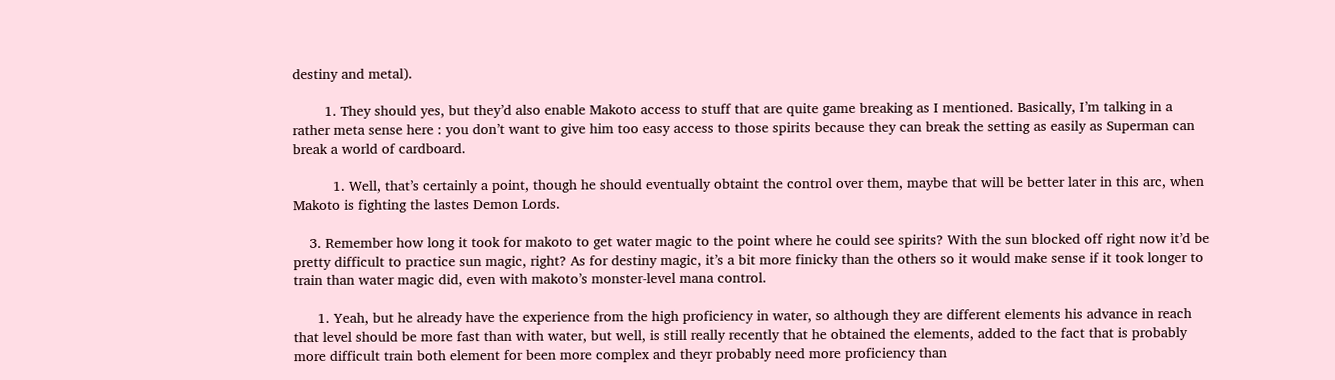destiny and metal).

        1. They should yes, but they’d also enable Makoto access to stuff that are quite game breaking as I mentioned. Basically, I’m talking in a rather meta sense here : you don’t want to give him too easy access to those spirits because they can break the setting as easily as Superman can break a world of cardboard.

          1. Well, that’s certainly a point, though he should eventually obtaint the control over them, maybe that will be better later in this arc, when Makoto is fighting the lastes Demon Lords.

    3. Remember how long it took for makoto to get water magic to the point where he could see spirits? With the sun blocked off right now it’d be pretty difficult to practice sun magic, right? As for destiny magic, it’s a bit more finicky than the others so it would make sense if it took longer to train than water magic did, even with makoto’s monster-level mana control.

      1. Yeah, but he already have the experience from the high proficiency in water, so although they are different elements his advance in reach that level should be more fast than with water, but well, is still really recently that he obtained the elements, added to the fact that is probably more difficult train both element for been more complex and theyr probably need more proficiency than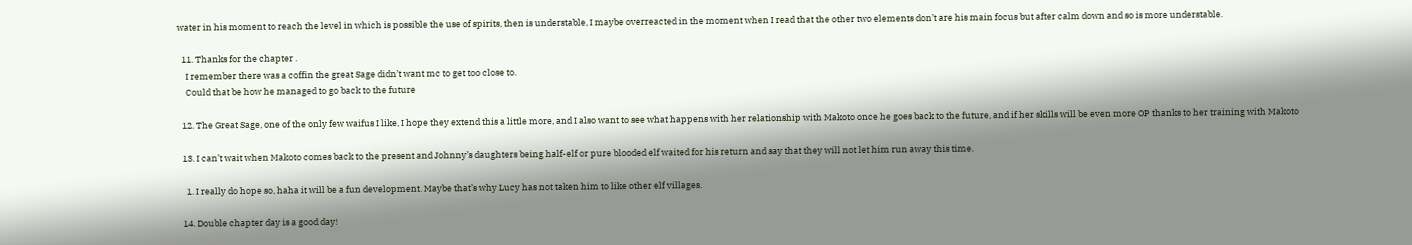water in his moment to reach the level in which is possible the use of spirits, then is understable, I maybe overreacted in the moment when I read that the other two elements don’t are his main focus but after calm down and so is more understable.

  11. Thanks for the chapter .
    I remember there was a coffin the great Sage didn’t want mc to get too close to.
    Could that be how he managed to go back to the future

  12. The Great Sage, one of the only few waifus I like, I hope they extend this a little more, and I also want to see what happens with her relationship with Makoto once he goes back to the future, and if her skills will be even more OP thanks to her training with Makoto

  13. I can’t wait when Makoto comes back to the present and Johnny’s daughters being half-elf or pure blooded elf waited for his return and say that they will not let him run away this time.

    1. I really do hope so, haha it will be a fun development. Maybe that’s why Lucy has not taken him to like other elf villages.

  14. Double chapter day is a good day!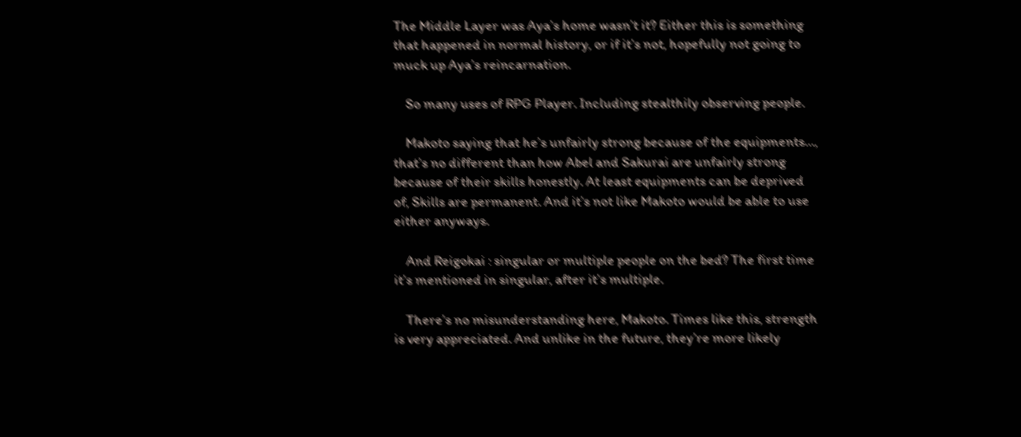The Middle Layer was Aya’s home wasn’t it? Either this is something that happened in normal history, or if it’s not, hopefully not going to muck up Aya’s reincarnation.

    So many uses of RPG Player. Including stealthily observing people.

    Makoto saying that he’s unfairly strong because of the equipments…, that’s no different than how Abel and Sakurai are unfairly strong because of their skills honestly. At least equipments can be deprived of, Skills are permanent. And it’s not like Makoto would be able to use either anyways.

    And Reigokai : singular or multiple people on the bed? The first time it’s mentioned in singular, after it’s multiple.

    There’s no misunderstanding here, Makoto. Times like this, strength is very appreciated. And unlike in the future, they’re more likely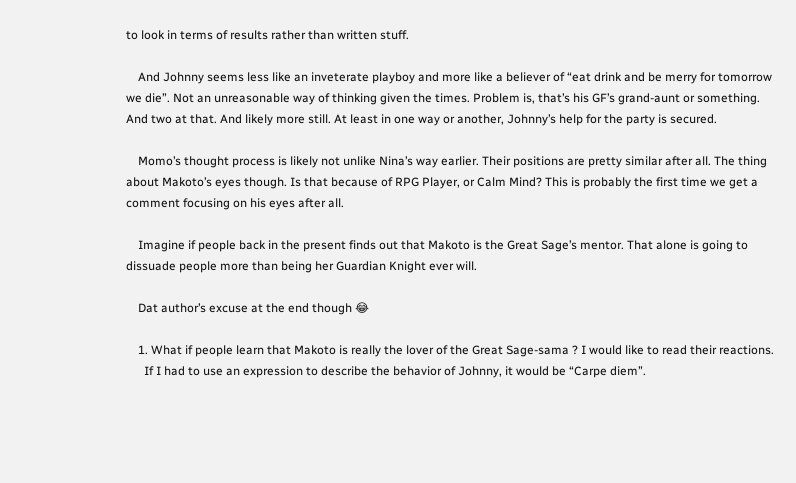to look in terms of results rather than written stuff.

    And Johnny seems less like an inveterate playboy and more like a believer of “eat drink and be merry for tomorrow we die”. Not an unreasonable way of thinking given the times. Problem is, that’s his GF’s grand-aunt or something. And two at that. And likely more still. At least in one way or another, Johnny’s help for the party is secured.

    Momo’s thought process is likely not unlike Nina’s way earlier. Their positions are pretty similar after all. The thing about Makoto’s eyes though. Is that because of RPG Player, or Calm Mind? This is probably the first time we get a comment focusing on his eyes after all.

    Imagine if people back in the present finds out that Makoto is the Great Sage’s mentor. That alone is going to dissuade people more than being her Guardian Knight ever will.

    Dat author’s excuse at the end though 😂

    1. What if people learn that Makoto is really the lover of the Great Sage-sama ? I would like to read their reactions.
      If I had to use an expression to describe the behavior of Johnny, it would be “Carpe diem”.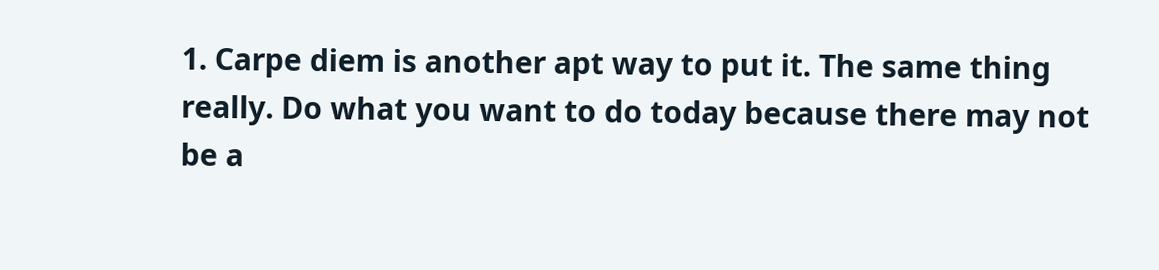1. Carpe diem is another apt way to put it. The same thing really. Do what you want to do today because there may not be a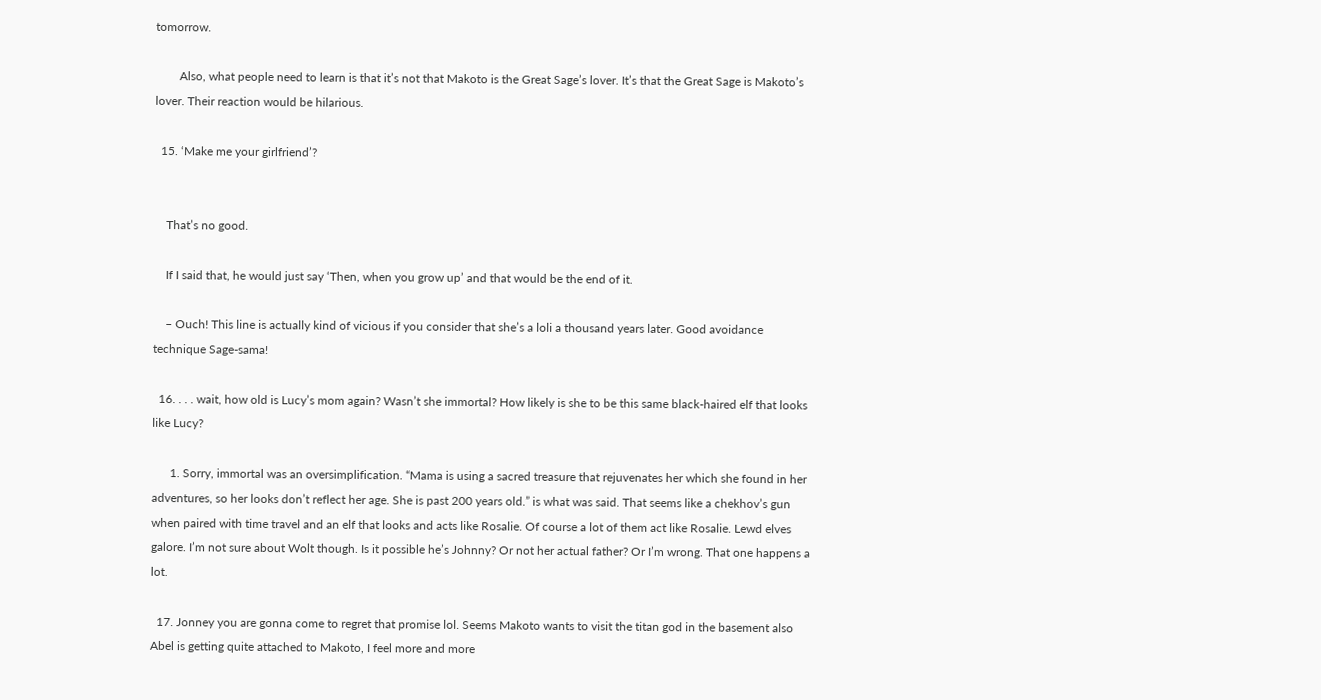tomorrow.

        Also, what people need to learn is that it’s not that Makoto is the Great Sage’s lover. It’s that the Great Sage is Makoto’s lover. Their reaction would be hilarious.

  15. ‘Make me your girlfriend’?


    That’s no good.

    If I said that, he would just say ‘Then, when you grow up’ and that would be the end of it.

    – Ouch! This line is actually kind of vicious if you consider that she’s a loli a thousand years later. Good avoidance technique Sage-sama!

  16. . . . wait, how old is Lucy’s mom again? Wasn’t she immortal? How likely is she to be this same black-haired elf that looks like Lucy?

      1. Sorry, immortal was an oversimplification. “Mama is using a sacred treasure that rejuvenates her which she found in her adventures, so her looks don’t reflect her age. She is past 200 years old.” is what was said. That seems like a chekhov’s gun when paired with time travel and an elf that looks and acts like Rosalie. Of course a lot of them act like Rosalie. Lewd elves galore. I’m not sure about Wolt though. Is it possible he’s Johnny? Or not her actual father? Or I’m wrong. That one happens a lot.

  17. Jonney you are gonna come to regret that promise lol. Seems Makoto wants to visit the titan god in the basement also Abel is getting quite attached to Makoto, I feel more and more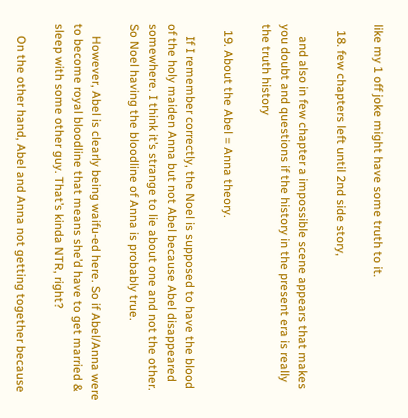like my 1 off joke might have some truth to it.

  18. few chapters left until 2nd side story,

    and also in few chapter a impossible scene appears that makes you doubt and questions if the history in the present era is really the truth history

  19. About the Abel = Anna theory.

    If I remember correctly, the Noel is supposed to have the blood of the holy maiden Anna but not Abel because Abel disappeared somewhere. I think it’s strange to lie about one and not the other. So Noel having the bloodline of Anna is probably true.

    However, Abel is clearly being waifu-ed here. So if Abel/Anna were to become royal bloodline that means she’d have to get married & sleep with some other guy. That’s kinda NTR, right?

    On the other hand, Abel and Anna not getting together because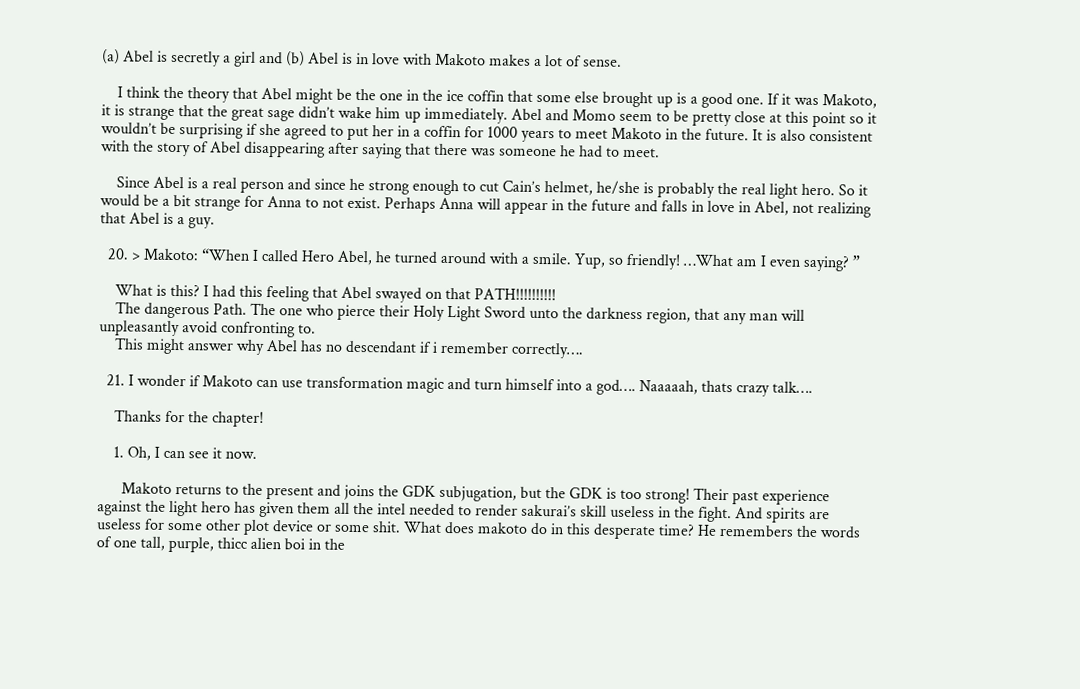(a) Abel is secretly a girl and (b) Abel is in love with Makoto makes a lot of sense.

    I think the theory that Abel might be the one in the ice coffin that some else brought up is a good one. If it was Makoto, it is strange that the great sage didn’t wake him up immediately. Abel and Momo seem to be pretty close at this point so it wouldn’t be surprising if she agreed to put her in a coffin for 1000 years to meet Makoto in the future. It is also consistent with the story of Abel disappearing after saying that there was someone he had to meet.

    Since Abel is a real person and since he strong enough to cut Cain’s helmet, he/she is probably the real light hero. So it would be a bit strange for Anna to not exist. Perhaps Anna will appear in the future and falls in love in Abel, not realizing that Abel is a guy.

  20. > Makoto: “When I called Hero Abel, he turned around with a smile. Yup, so friendly! …What am I even saying? ”

    What is this? I had this feeling that Abel swayed on that PATH!!!!!!!!!!
    The dangerous Path. The one who pierce their Holy Light Sword unto the darkness region, that any man will unpleasantly avoid confronting to.
    This might answer why Abel has no descendant if i remember correctly….

  21. I wonder if Makoto can use transformation magic and turn himself into a god…. Naaaaah, thats crazy talk….

    Thanks for the chapter!

    1. Oh, I can see it now.

      Makoto returns to the present and joins the GDK subjugation, but the GDK is too strong! Their past experience against the light hero has given them all the intel needed to render sakurai’s skill useless in the fight. And spirits are useless for some other plot device or some shit. What does makoto do in this desperate time? He remembers the words of one tall, purple, thicc alien boi in the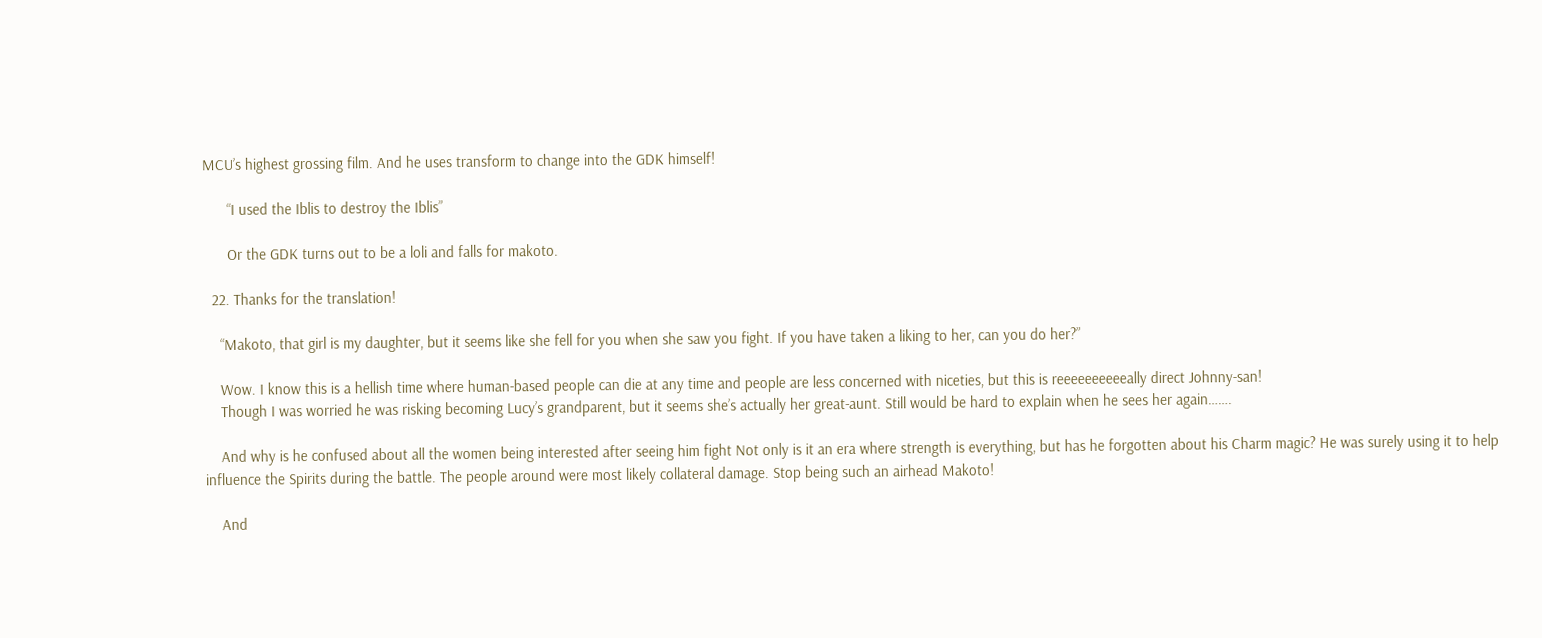MCU’s highest grossing film. And he uses transform to change into the GDK himself!

      “I used the Iblis to destroy the Iblis”

      Or the GDK turns out to be a loli and falls for makoto.

  22. Thanks for the translation!

    “Makoto, that girl is my daughter, but it seems like she fell for you when she saw you fight. If you have taken a liking to her, can you do her?”

    Wow. I know this is a hellish time where human-based people can die at any time and people are less concerned with niceties, but this is reeeeeeeeeeally direct Johnny-san!
    Though I was worried he was risking becoming Lucy’s grandparent, but it seems she’s actually her great-aunt. Still would be hard to explain when he sees her again…….

    And why is he confused about all the women being interested after seeing him fight Not only is it an era where strength is everything, but has he forgotten about his Charm magic? He was surely using it to help influence the Spirits during the battle. The people around were most likely collateral damage. Stop being such an airhead Makoto!

    And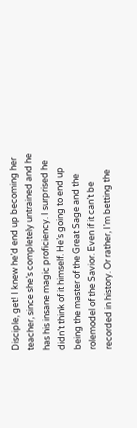Disciple, get! I knew he’d end up becoming her teacher, since she’s completely untrained and he has his insane magic proficiency. I surprised he didn’t think of it himself. He’s going to end up being the master of the Great Sage and the rolemodel of the Savior. Even if it can’t be recorded in history. Or rather, I’m betting the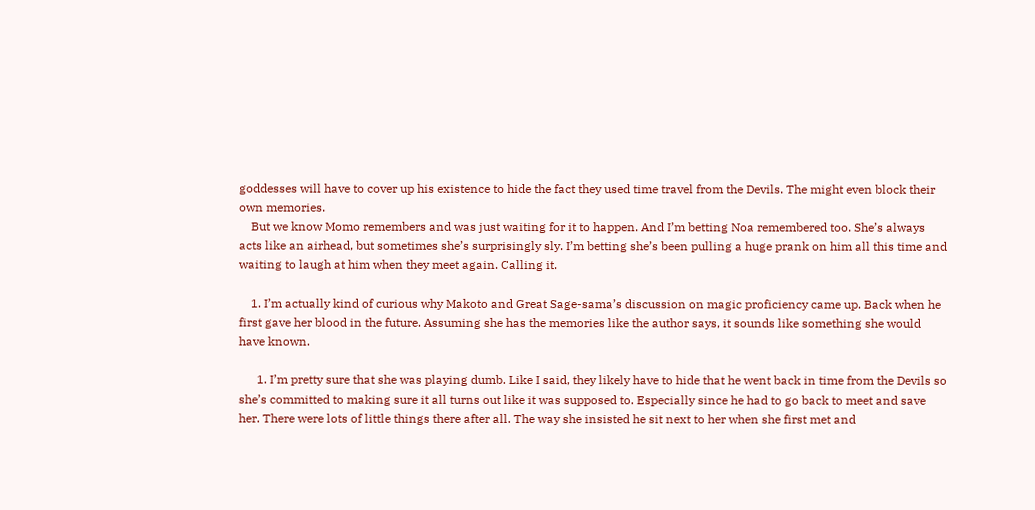goddesses will have to cover up his existence to hide the fact they used time travel from the Devils. The might even block their own memories.
    But we know Momo remembers and was just waiting for it to happen. And I’m betting Noa remembered too. She’s always acts like an airhead, but sometimes she’s surprisingly sly. I’m betting she’s been pulling a huge prank on him all this time and waiting to laugh at him when they meet again. Calling it.

    1. I’m actually kind of curious why Makoto and Great Sage-sama’s discussion on magic proficiency came up. Back when he first gave her blood in the future. Assuming she has the memories like the author says, it sounds like something she would have known.

      1. I’m pretty sure that she was playing dumb. Like I said, they likely have to hide that he went back in time from the Devils so she’s committed to making sure it all turns out like it was supposed to. Especially since he had to go back to meet and save her. There were lots of little things there after all. The way she insisted he sit next to her when she first met and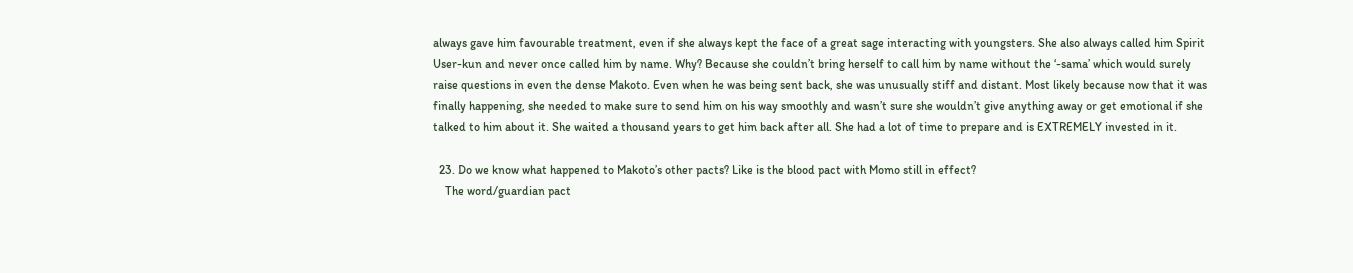always gave him favourable treatment, even if she always kept the face of a great sage interacting with youngsters. She also always called him Spirit User-kun and never once called him by name. Why? Because she couldn’t bring herself to call him by name without the ‘-sama’ which would surely raise questions in even the dense Makoto. Even when he was being sent back, she was unusually stiff and distant. Most likely because now that it was finally happening, she needed to make sure to send him on his way smoothly and wasn’t sure she wouldn’t give anything away or get emotional if she talked to him about it. She waited a thousand years to get him back after all. She had a lot of time to prepare and is EXTREMELY invested in it.

  23. Do we know what happened to Makoto’s other pacts? Like is the blood pact with Momo still in effect?
    The word/guardian pact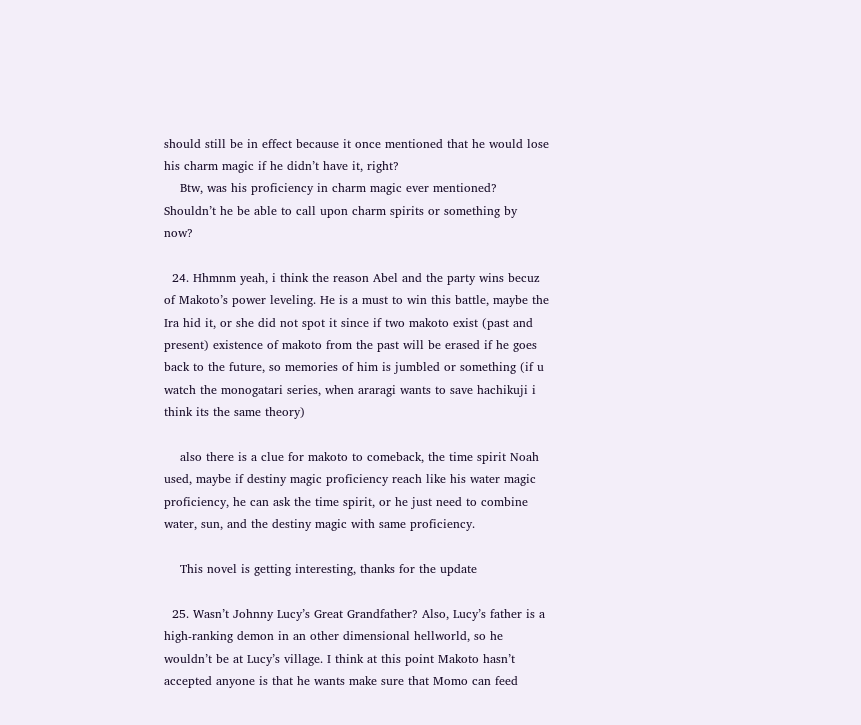should still be in effect because it once mentioned that he would lose his charm magic if he didn’t have it, right?
    Btw, was his proficiency in charm magic ever mentioned? Shouldn’t he be able to call upon charm spirits or something by now?

  24. Hhmnm yeah, i think the reason Abel and the party wins becuz of Makoto’s power leveling. He is a must to win this battle, maybe the Ira hid it, or she did not spot it since if two makoto exist (past and present) existence of makoto from the past will be erased if he goes back to the future, so memories of him is jumbled or something (if u watch the monogatari series, when araragi wants to save hachikuji i think its the same theory)

    also there is a clue for makoto to comeback, the time spirit Noah used, maybe if destiny magic proficiency reach like his water magic proficiency, he can ask the time spirit, or he just need to combine water, sun, and the destiny magic with same proficiency.

    This novel is getting interesting, thanks for the update

  25. Wasn’t Johnny Lucy’s Great Grandfather? Also, Lucy’s father is a high-ranking demon in an other dimensional hellworld, so he wouldn’t be at Lucy’s village. I think at this point Makoto hasn’t accepted anyone is that he wants make sure that Momo can feed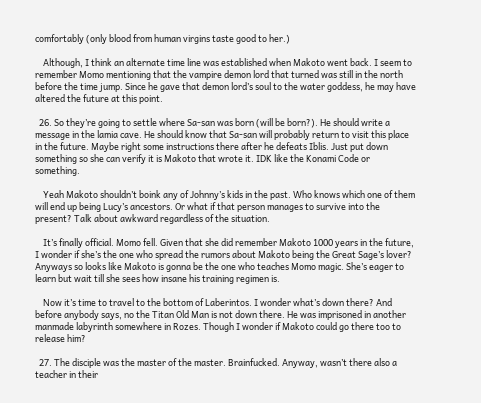comfortably (only blood from human virgins taste good to her.)

    Although, I think an alternate time line was established when Makoto went back. I seem to remember Momo mentioning that the vampire demon lord that turned was still in the north before the time jump. Since he gave that demon lord’s soul to the water goddess, he may have altered the future at this point.

  26. So they’re going to settle where Sa-san was born (will be born?). He should write a message in the lamia cave. He should know that Sa-san will probably return to visit this place in the future. Maybe right some instructions there after he defeats Iblis. Just put down something so she can verify it is Makoto that wrote it. IDK like the Konami Code or something.

    Yeah Makoto shouldn’t boink any of Johnny’s kids in the past. Who knows which one of them will end up being Lucy’s ancestors. Or what if that person manages to survive into the present? Talk about awkward regardless of the situation.

    It’s finally official. Momo fell. Given that she did remember Makoto 1000 years in the future, I wonder if she’s the one who spread the rumors about Makoto being the Great Sage’s lover? Anyways so looks like Makoto is gonna be the one who teaches Momo magic. She’s eager to learn but wait till she sees how insane his training regimen is.

    Now it’s time to travel to the bottom of Laberintos. I wonder what’s down there? And before anybody says, no the Titan Old Man is not down there. He was imprisoned in another manmade labyrinth somewhere in Rozes. Though I wonder if Makoto could go there too to release him?

  27. The disciple was the master of the master. Brainfucked. Anyway, wasn’t there also a teacher in their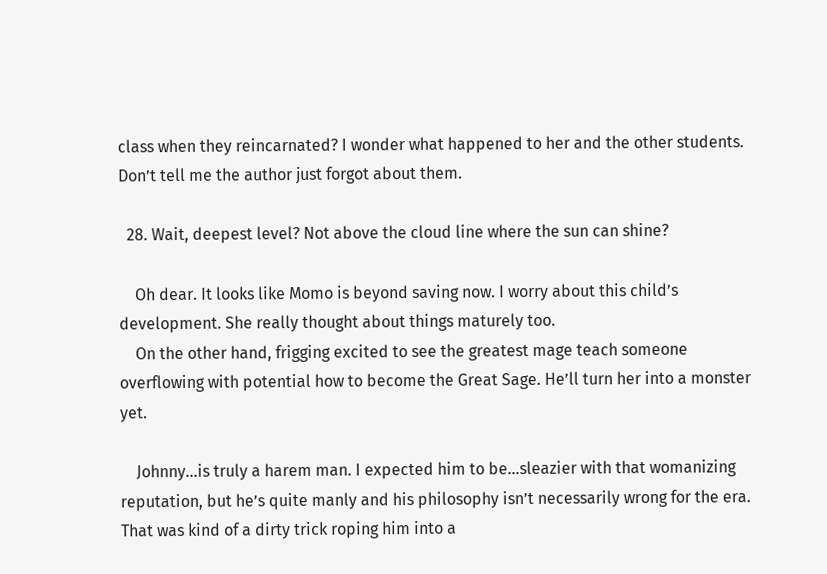class when they reincarnated? I wonder what happened to her and the other students. Don’t tell me the author just forgot about them.

  28. Wait, deepest level? Not above the cloud line where the sun can shine?

    Oh dear. It looks like Momo is beyond saving now. I worry about this child’s development. She really thought about things maturely too.
    On the other hand, frigging excited to see the greatest mage teach someone overflowing with potential how to become the Great Sage. He’ll turn her into a monster yet.

    Johnny…is truly a harem man. I expected him to be…sleazier with that womanizing reputation, but he’s quite manly and his philosophy isn’t necessarily wrong for the era. That was kind of a dirty trick roping him into a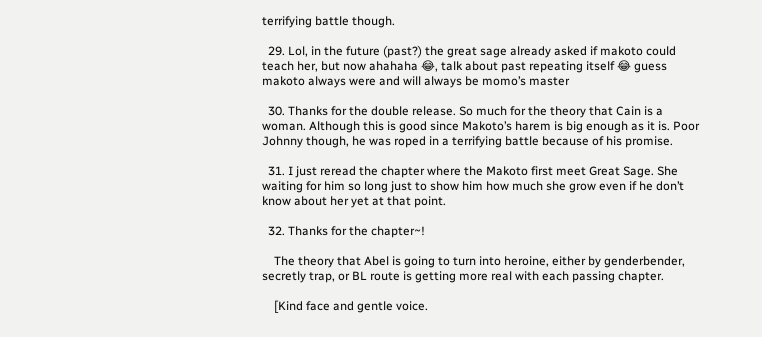terrifying battle though.

  29. Lol, in the future (past?) the great sage already asked if makoto could teach her, but now ahahaha 😂, talk about past repeating itself 😂 guess makoto always were and will always be momo’s master

  30. Thanks for the double release. So much for the theory that Cain is a woman. Although this is good since Makoto’s harem is big enough as it is. Poor Johnny though, he was roped in a terrifying battle because of his promise.

  31. I just reread the chapter where the Makoto first meet Great Sage. She waiting for him so long just to show him how much she grow even if he don’t know about her yet at that point.

  32. Thanks for the chapter~!

    The theory that Abel is going to turn into heroine, either by genderbender, secretly trap, or BL route is getting more real with each passing chapter.

    [Kind face and gentle voice.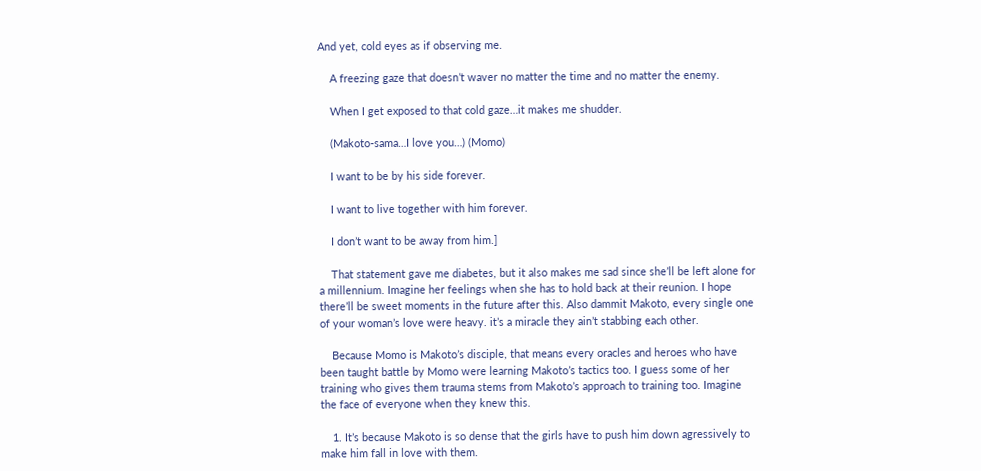And yet, cold eyes as if observing me.

    A freezing gaze that doesn’t waver no matter the time and no matter the enemy.

    When I get exposed to that cold gaze…it makes me shudder.

    (Makoto-sama…I love you…) (Momo)

    I want to be by his side forever.

    I want to live together with him forever.

    I don’t want to be away from him.]

    That statement gave me diabetes, but it also makes me sad since she’ll be left alone for a millennium. Imagine her feelings when she has to hold back at their reunion. I hope there’ll be sweet moments in the future after this. Also dammit Makoto, every single one of your woman’s love were heavy. it’s a miracle they ain’t stabbing each other.

    Because Momo is Makoto’s disciple, that means every oracles and heroes who have been taught battle by Momo were learning Makoto’s tactics too. I guess some of her training who gives them trauma stems from Makoto’s approach to training too. Imagine the face of everyone when they knew this.

    1. It’s because Makoto is so dense that the girls have to push him down agressively to make him fall in love with them.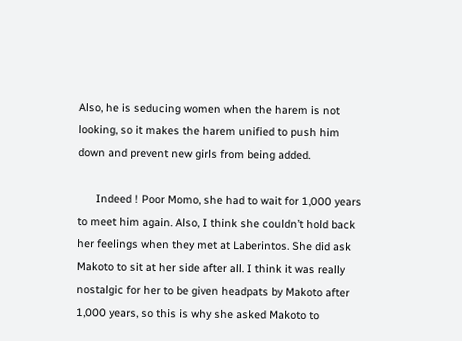Also, he is seducing women when the harem is not looking, so it makes the harem unified to push him down and prevent new girls from being added.

      Indeed ! Poor Momo, she had to wait for 1,000 years to meet him again. Also, I think she couldn’t hold back her feelings when they met at Laberintos. She did ask Makoto to sit at her side after all. I think it was really nostalgic for her to be given headpats by Makoto after 1,000 years, so this is why she asked Makoto to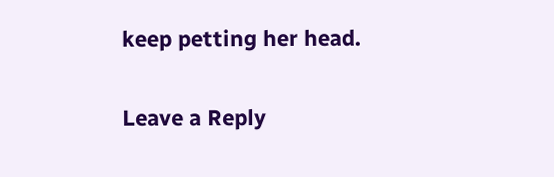keep petting her head.

Leave a Reply